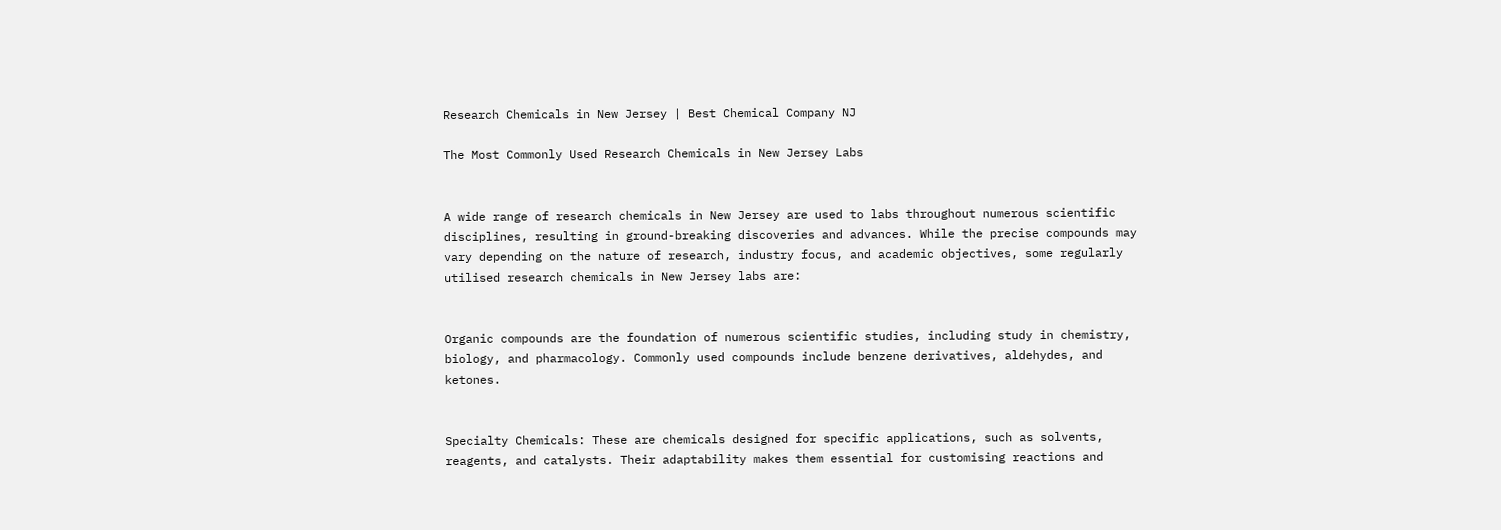Research Chemicals in New Jersey | Best Chemical Company NJ

The Most Commonly Used Research Chemicals in New Jersey Labs


A wide range of research chemicals in New Jersey are used to labs throughout numerous scientific disciplines, resulting in ground-breaking discoveries and advances. While the precise compounds may vary depending on the nature of research, industry focus, and academic objectives, some regularly utilised research chemicals in New Jersey labs are:


Organic compounds are the foundation of numerous scientific studies, including study in chemistry, biology, and pharmacology. Commonly used compounds include benzene derivatives, aldehydes, and ketones.


Specialty Chemicals: These are chemicals designed for specific applications, such as solvents, reagents, and catalysts. Their adaptability makes them essential for customising reactions and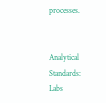processes.


Analytical Standards: Labs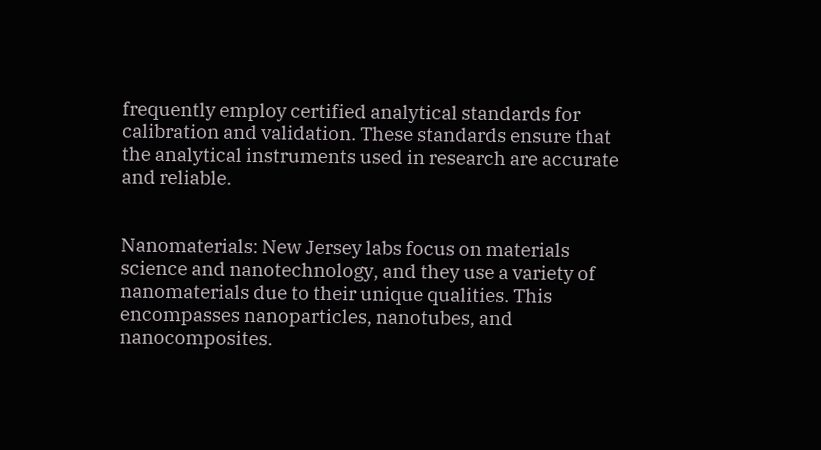frequently employ certified analytical standards for calibration and validation. These standards ensure that the analytical instruments used in research are accurate and reliable.


Nanomaterials: New Jersey labs focus on materials science and nanotechnology, and they use a variety of nanomaterials due to their unique qualities. This encompasses nanoparticles, nanotubes, and nanocomposites.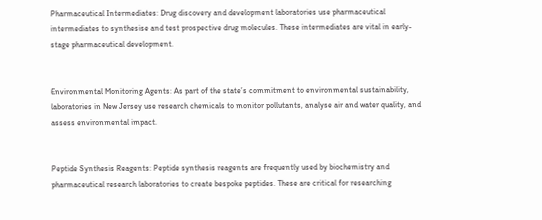Pharmaceutical Intermediates: Drug discovery and development laboratories use pharmaceutical intermediates to synthesise and test prospective drug molecules. These intermediates are vital in early-stage pharmaceutical development.


Environmental Monitoring Agents: As part of the state’s commitment to environmental sustainability, laboratories in New Jersey use research chemicals to monitor pollutants, analyse air and water quality, and assess environmental impact.


Peptide Synthesis Reagents: Peptide synthesis reagents are frequently used by biochemistry and pharmaceutical research laboratories to create bespoke peptides. These are critical for researching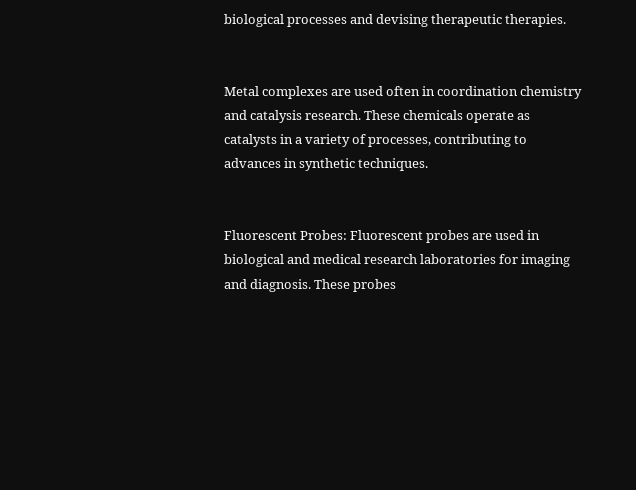biological processes and devising therapeutic therapies.


Metal complexes are used often in coordination chemistry and catalysis research. These chemicals operate as catalysts in a variety of processes, contributing to advances in synthetic techniques.


Fluorescent Probes: Fluorescent probes are used in biological and medical research laboratories for imaging and diagnosis. These probes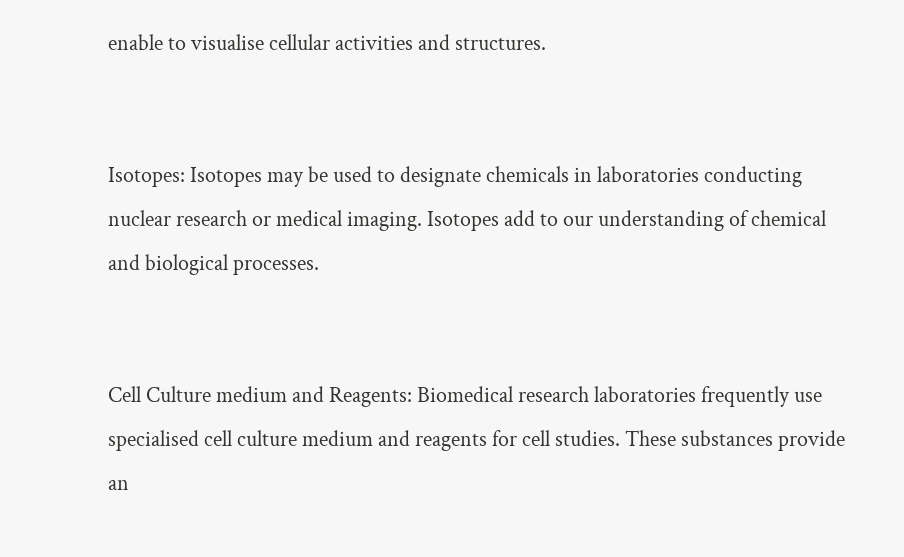enable to visualise cellular activities and structures.


Isotopes: Isotopes may be used to designate chemicals in laboratories conducting nuclear research or medical imaging. Isotopes add to our understanding of chemical and biological processes.


Cell Culture medium and Reagents: Biomedical research laboratories frequently use specialised cell culture medium and reagents for cell studies. These substances provide an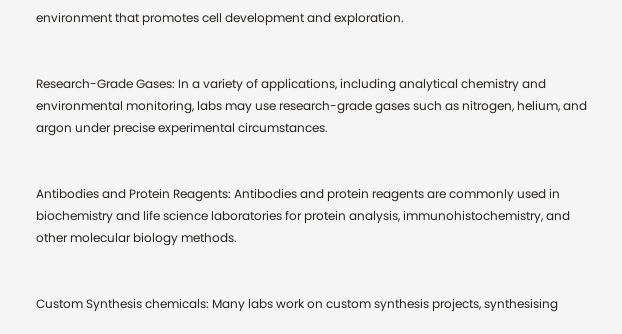environment that promotes cell development and exploration.


Research-Grade Gases: In a variety of applications, including analytical chemistry and environmental monitoring, labs may use research-grade gases such as nitrogen, helium, and argon under precise experimental circumstances.


Antibodies and Protein Reagents: Antibodies and protein reagents are commonly used in biochemistry and life science laboratories for protein analysis, immunohistochemistry, and other molecular biology methods.


Custom Synthesis chemicals: Many labs work on custom synthesis projects, synthesising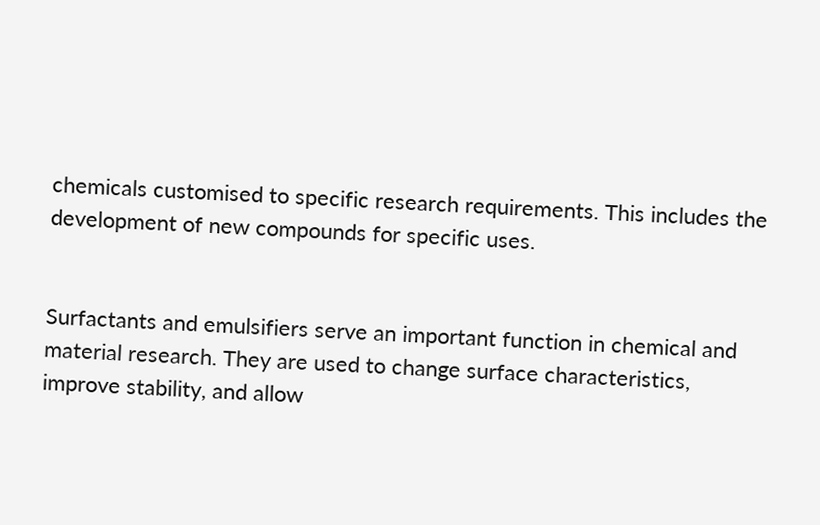chemicals customised to specific research requirements. This includes the development of new compounds for specific uses.


Surfactants and emulsifiers serve an important function in chemical and material research. They are used to change surface characteristics, improve stability, and allow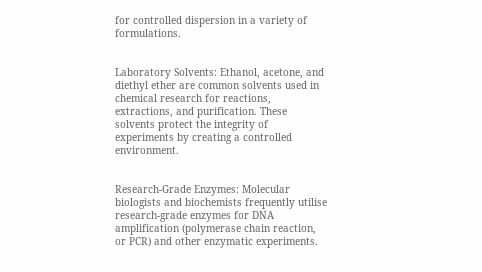for controlled dispersion in a variety of formulations.


Laboratory Solvents: Ethanol, acetone, and diethyl ether are common solvents used in chemical research for reactions, extractions, and purification. These solvents protect the integrity of experiments by creating a controlled environment.


Research-Grade Enzymes: Molecular biologists and biochemists frequently utilise research-grade enzymes for DNA amplification (polymerase chain reaction, or PCR) and other enzymatic experiments.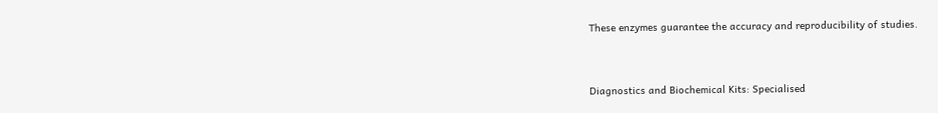These enzymes guarantee the accuracy and reproducibility of studies.


Diagnostics and Biochemical Kits: Specialised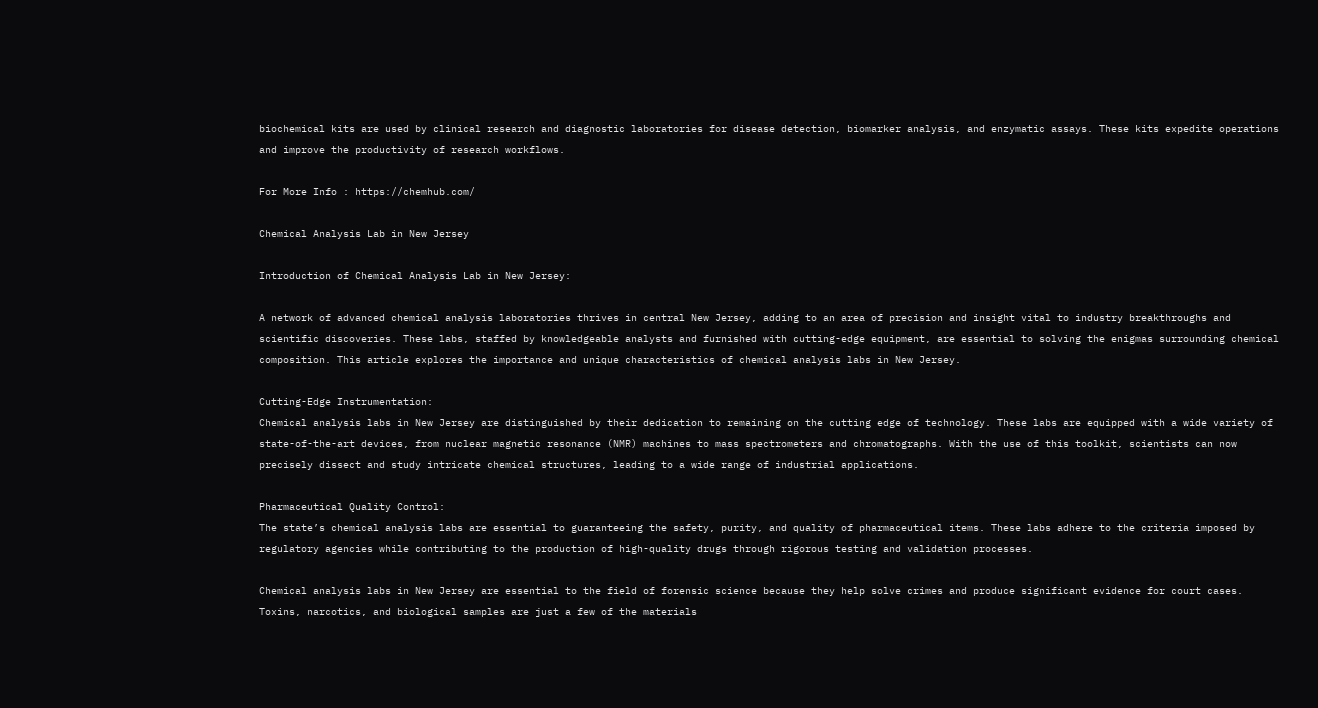biochemical kits are used by clinical research and diagnostic laboratories for disease detection, biomarker analysis, and enzymatic assays. These kits expedite operations and improve the productivity of research workflows.

For More Info : https://chemhub.com/

Chemical Analysis Lab in New Jersey

Introduction of Chemical Analysis Lab in New Jersey:

A network of advanced chemical analysis laboratories thrives in central New Jersey, adding to an area of precision and insight vital to industry breakthroughs and scientific discoveries. These labs, staffed by knowledgeable analysts and furnished with cutting-edge equipment, are essential to solving the enigmas surrounding chemical composition. This article explores the importance and unique characteristics of chemical analysis labs in New Jersey.

Cutting-Edge Instrumentation:
Chemical analysis labs in New Jersey are distinguished by their dedication to remaining on the cutting edge of technology. These labs are equipped with a wide variety of state-of-the-art devices, from nuclear magnetic resonance (NMR) machines to mass spectrometers and chromatographs. With the use of this toolkit, scientists can now precisely dissect and study intricate chemical structures, leading to a wide range of industrial applications.

Pharmaceutical Quality Control:
The state’s chemical analysis labs are essential to guaranteeing the safety, purity, and quality of pharmaceutical items. These labs adhere to the criteria imposed by regulatory agencies while contributing to the production of high-quality drugs through rigorous testing and validation processes.

Chemical analysis labs in New Jersey are essential to the field of forensic science because they help solve crimes and produce significant evidence for court cases. Toxins, narcotics, and biological samples are just a few of the materials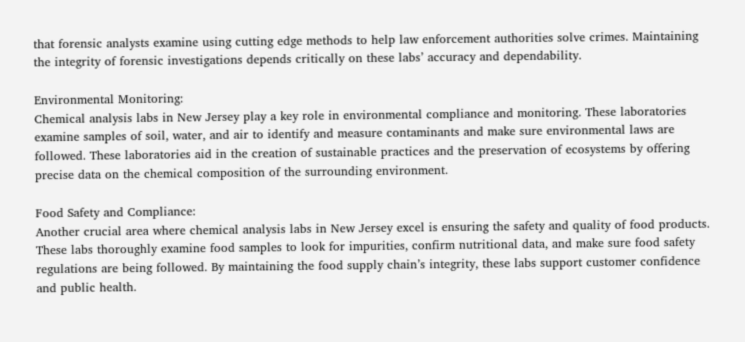that forensic analysts examine using cutting edge methods to help law enforcement authorities solve crimes. Maintaining the integrity of forensic investigations depends critically on these labs’ accuracy and dependability.

Environmental Monitoring:
Chemical analysis labs in New Jersey play a key role in environmental compliance and monitoring. These laboratories examine samples of soil, water, and air to identify and measure contaminants and make sure environmental laws are followed. These laboratories aid in the creation of sustainable practices and the preservation of ecosystems by offering precise data on the chemical composition of the surrounding environment.

Food Safety and Compliance:
Another crucial area where chemical analysis labs in New Jersey excel is ensuring the safety and quality of food products. These labs thoroughly examine food samples to look for impurities, confirm nutritional data, and make sure food safety regulations are being followed. By maintaining the food supply chain’s integrity, these labs support customer confidence and public health.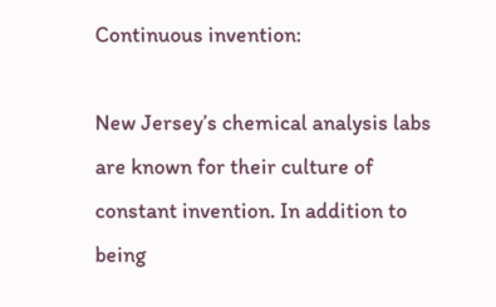Continuous invention:

New Jersey’s chemical analysis labs are known for their culture of constant invention. In addition to being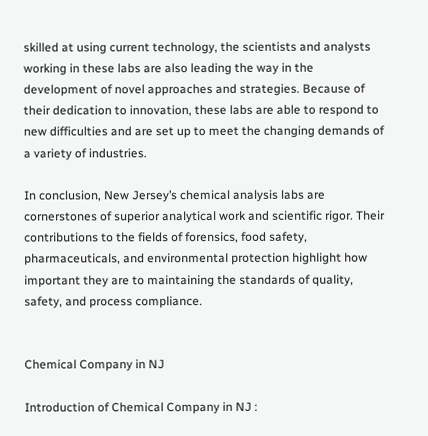skilled at using current technology, the scientists and analysts working in these labs are also leading the way in the development of novel approaches and strategies. Because of their dedication to innovation, these labs are able to respond to new difficulties and are set up to meet the changing demands of a variety of industries.

In conclusion, New Jersey’s chemical analysis labs are cornerstones of superior analytical work and scientific rigor. Their contributions to the fields of forensics, food safety, pharmaceuticals, and environmental protection highlight how important they are to maintaining the standards of quality, safety, and process compliance.


Chemical Company in NJ

Introduction of Chemical Company in NJ :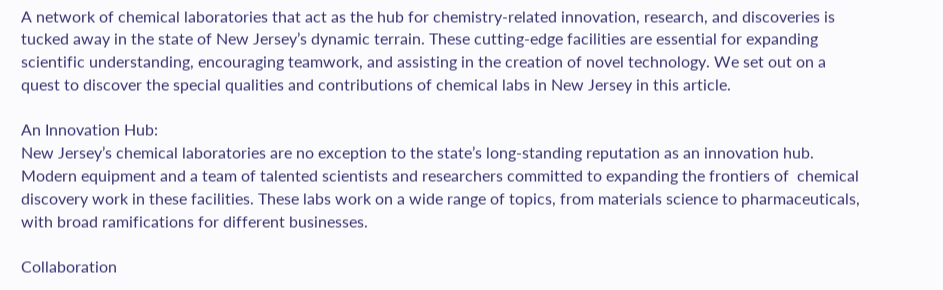A network of chemical laboratories that act as the hub for chemistry-related innovation, research, and discoveries is tucked away in the state of New Jersey’s dynamic terrain. These cutting-edge facilities are essential for expanding scientific understanding, encouraging teamwork, and assisting in the creation of novel technology. We set out on a quest to discover the special qualities and contributions of chemical labs in New Jersey in this article.

An Innovation Hub:
New Jersey’s chemical laboratories are no exception to the state’s long-standing reputation as an innovation hub. Modern equipment and a team of talented scientists and researchers committed to expanding the frontiers of  chemical discovery work in these facilities. These labs work on a wide range of topics, from materials science to pharmaceuticals, with broad ramifications for different businesses.

Collaboration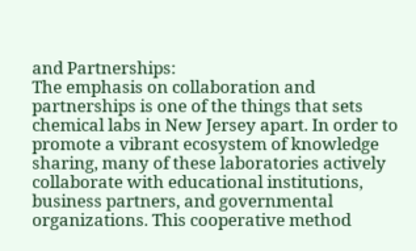and Partnerships:
The emphasis on collaboration and partnerships is one of the things that sets chemical labs in New Jersey apart. In order to promote a vibrant ecosystem of knowledge sharing, many of these laboratories actively collaborate with educational institutions, business partners, and governmental organizations. This cooperative method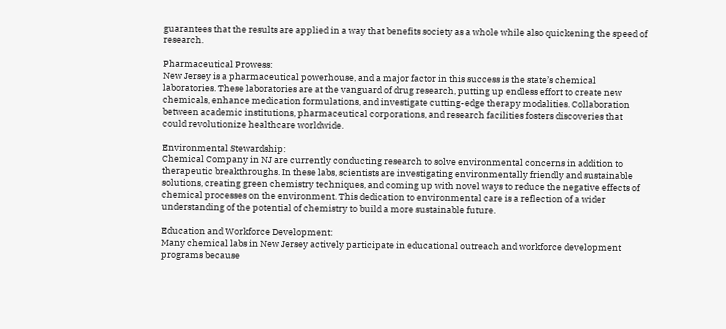guarantees that the results are applied in a way that benefits society as a whole while also quickening the speed of research.

Pharmaceutical Prowess:
New Jersey is a pharmaceutical powerhouse, and a major factor in this success is the state’s chemical laboratories. These laboratories are at the vanguard of drug research, putting up endless effort to create new chemicals, enhance medication formulations, and investigate cutting-edge therapy modalities. Collaboration between academic institutions, pharmaceutical corporations, and research facilities fosters discoveries that could revolutionize healthcare worldwide.

Environmental Stewardship:
Chemical Company in NJ are currently conducting research to solve environmental concerns in addition to therapeutic breakthroughs. In these labs, scientists are investigating environmentally friendly and sustainable solutions, creating green chemistry techniques, and coming up with novel ways to reduce the negative effects of chemical processes on the environment. This dedication to environmental care is a reflection of a wider understanding of the potential of chemistry to build a more sustainable future.

Education and Workforce Development:
Many chemical labs in New Jersey actively participate in educational outreach and workforce development programs because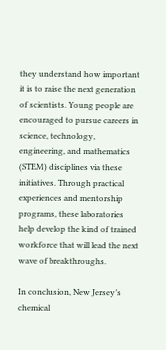they understand how important it is to raise the next generation of scientists. Young people are encouraged to pursue careers in science, technology, engineering, and mathematics (STEM) disciplines via these initiatives. Through practical experiences and mentorship programs, these laboratories help develop the kind of trained workforce that will lead the next wave of breakthroughs.

In conclusion, New Jersey’s chemical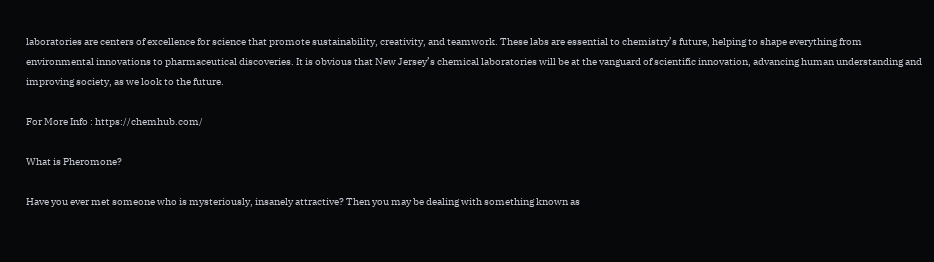laboratories are centers of excellence for science that promote sustainability, creativity, and teamwork. These labs are essential to chemistry’s future, helping to shape everything from environmental innovations to pharmaceutical discoveries. It is obvious that New Jersey’s chemical laboratories will be at the vanguard of scientific innovation, advancing human understanding and improving society, as we look to the future.

For More Info : https://chemhub.com/

What is Pheromone?

Have you ever met someone who is mysteriously, insanely attractive? Then you may be dealing with something known as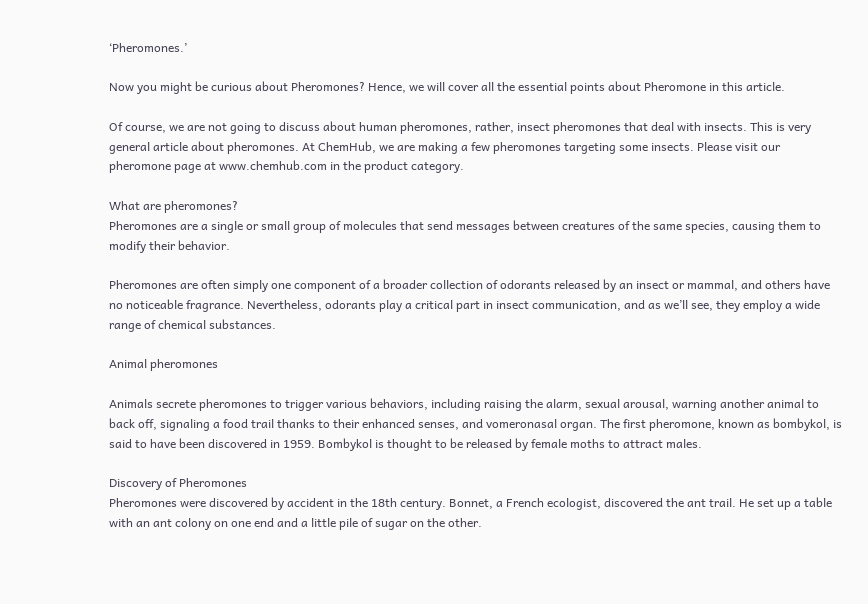‘Pheromones.’

Now you might be curious about Pheromones? Hence, we will cover all the essential points about Pheromone in this article.

Of course, we are not going to discuss about human pheromones, rather, insect pheromones that deal with insects. This is very general article about pheromones. At ChemHub, we are making a few pheromones targeting some insects. Please visit our pheromone page at www.chemhub.com in the product category.

What are pheromones?
Pheromones are a single or small group of molecules that send messages between creatures of the same species, causing them to modify their behavior.

Pheromones are often simply one component of a broader collection of odorants released by an insect or mammal, and others have no noticeable fragrance. Nevertheless, odorants play a critical part in insect communication, and as we’ll see, they employ a wide range of chemical substances.

Animal pheromones

Animals secrete pheromones to trigger various behaviors, including raising the alarm, sexual arousal, warning another animal to back off, signaling a food trail thanks to their enhanced senses, and vomeronasal organ. The first pheromone, known as bombykol, is said to have been discovered in 1959. Bombykol is thought to be released by female moths to attract males.

Discovery of Pheromones
Pheromones were discovered by accident in the 18th century. Bonnet, a French ecologist, discovered the ant trail. He set up a table with an ant colony on one end and a little pile of sugar on the other.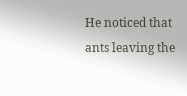He noticed that ants leaving the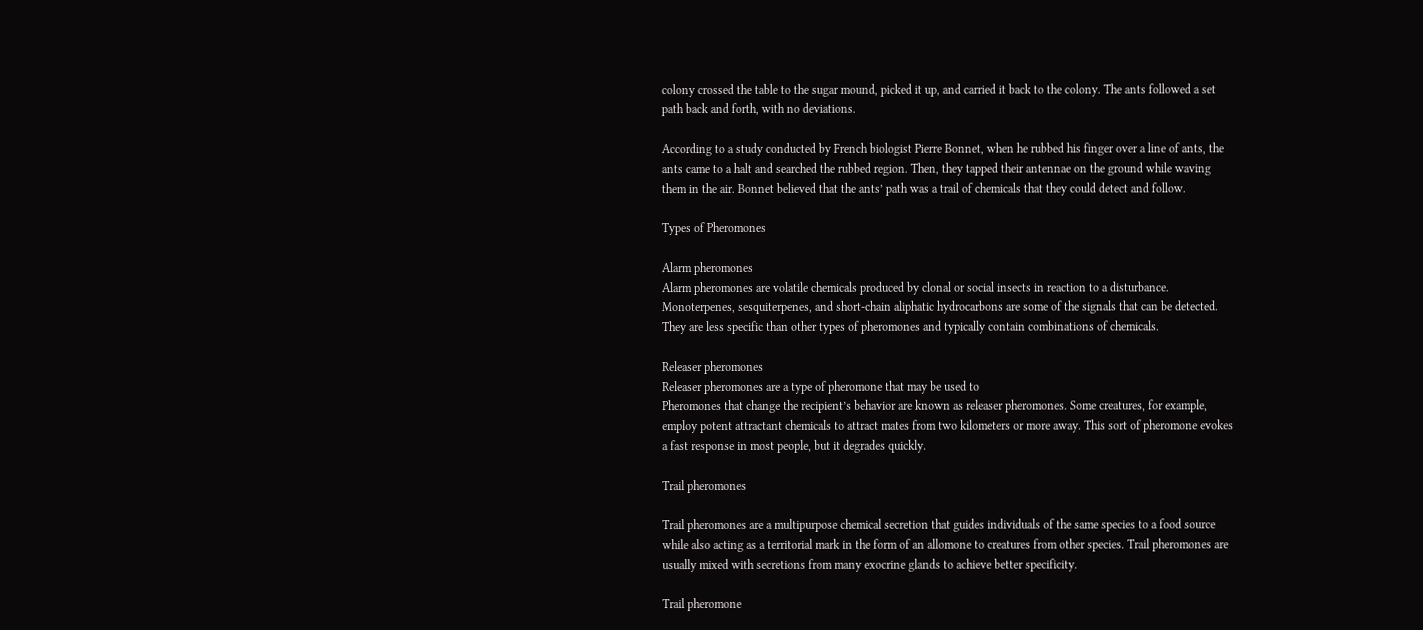colony crossed the table to the sugar mound, picked it up, and carried it back to the colony. The ants followed a set path back and forth, with no deviations.

According to a study conducted by French biologist Pierre Bonnet, when he rubbed his finger over a line of ants, the ants came to a halt and searched the rubbed region. Then, they tapped their antennae on the ground while waving them in the air. Bonnet believed that the ants’ path was a trail of chemicals that they could detect and follow.

Types of Pheromones

Alarm pheromones
Alarm pheromones are volatile chemicals produced by clonal or social insects in reaction to a disturbance. Monoterpenes, sesquiterpenes, and short-chain aliphatic hydrocarbons are some of the signals that can be detected. They are less specific than other types of pheromones and typically contain combinations of chemicals.

Releaser pheromones
Releaser pheromones are a type of pheromone that may be used to
Pheromones that change the recipient’s behavior are known as releaser pheromones. Some creatures, for example, employ potent attractant chemicals to attract mates from two kilometers or more away. This sort of pheromone evokes a fast response in most people, but it degrades quickly.

Trail pheromones

Trail pheromones are a multipurpose chemical secretion that guides individuals of the same species to a food source while also acting as a territorial mark in the form of an allomone to creatures from other species. Trail pheromones are usually mixed with secretions from many exocrine glands to achieve better specificity.

Trail pheromone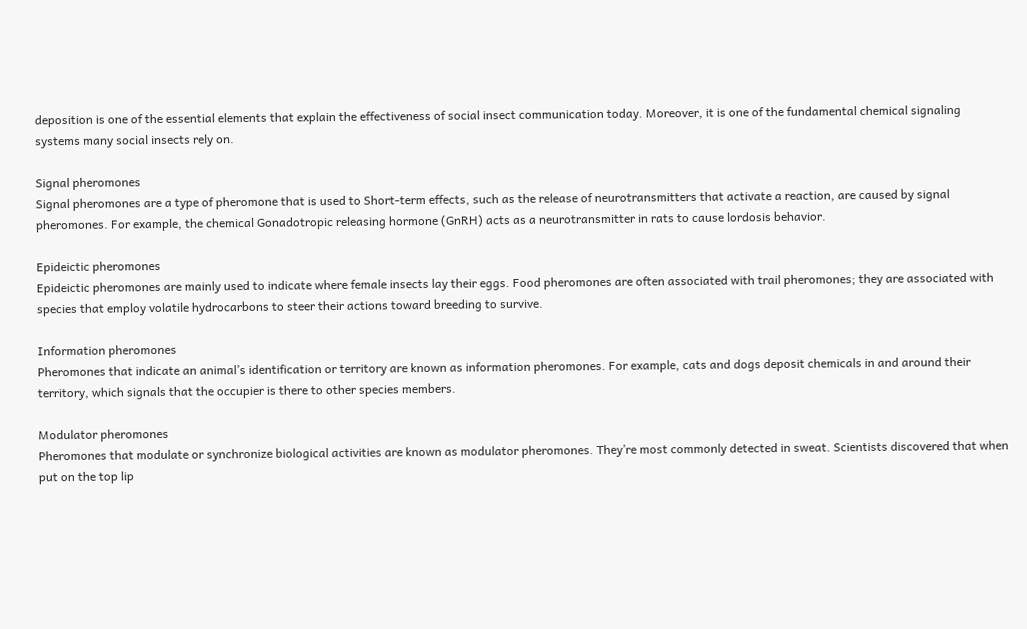deposition is one of the essential elements that explain the effectiveness of social insect communication today. Moreover, it is one of the fundamental chemical signaling systems many social insects rely on.

Signal pheromones
Signal pheromones are a type of pheromone that is used to Short-term effects, such as the release of neurotransmitters that activate a reaction, are caused by signal pheromones. For example, the chemical Gonadotropic releasing hormone (GnRH) acts as a neurotransmitter in rats to cause lordosis behavior.

Epideictic pheromones
Epideictic pheromones are mainly used to indicate where female insects lay their eggs. Food pheromones are often associated with trail pheromones; they are associated with species that employ volatile hydrocarbons to steer their actions toward breeding to survive.

Information pheromones
Pheromones that indicate an animal’s identification or territory are known as information pheromones. For example, cats and dogs deposit chemicals in and around their territory, which signals that the occupier is there to other species members.

Modulator pheromones
Pheromones that modulate or synchronize biological activities are known as modulator pheromones. They’re most commonly detected in sweat. Scientists discovered that when put on the top lip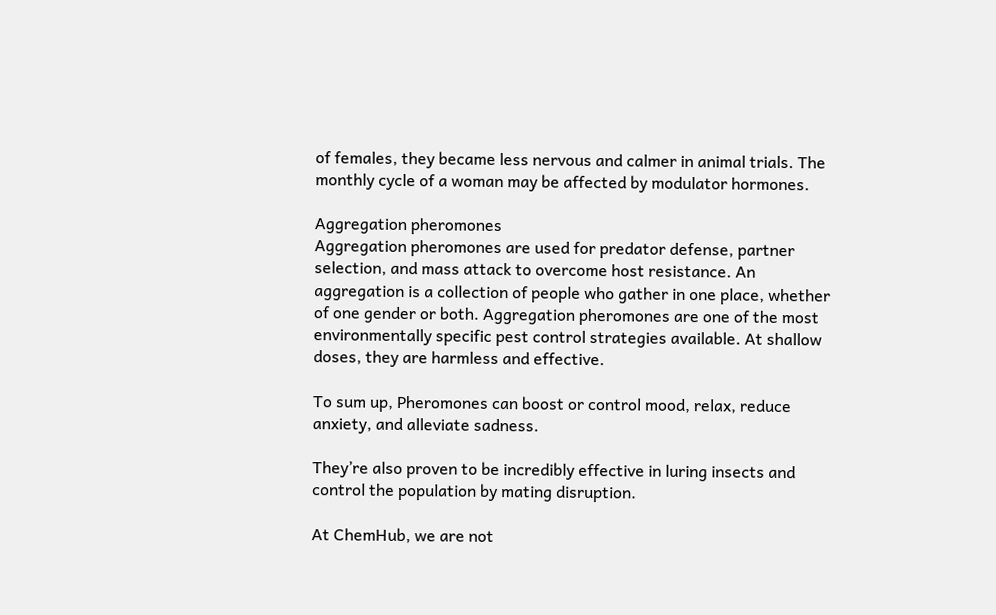of females, they became less nervous and calmer in animal trials. The monthly cycle of a woman may be affected by modulator hormones.

Aggregation pheromones
Aggregation pheromones are used for predator defense, partner selection, and mass attack to overcome host resistance. An aggregation is a collection of people who gather in one place, whether of one gender or both. Aggregation pheromones are one of the most environmentally specific pest control strategies available. At shallow doses, they are harmless and effective.

To sum up, Pheromones can boost or control mood, relax, reduce anxiety, and alleviate sadness.

They’re also proven to be incredibly effective in luring insects and control the population by mating disruption.

At ChemHub, we are not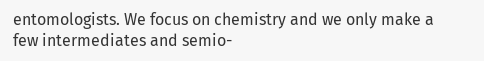entomologists. We focus on chemistry and we only make a few intermediates and semio-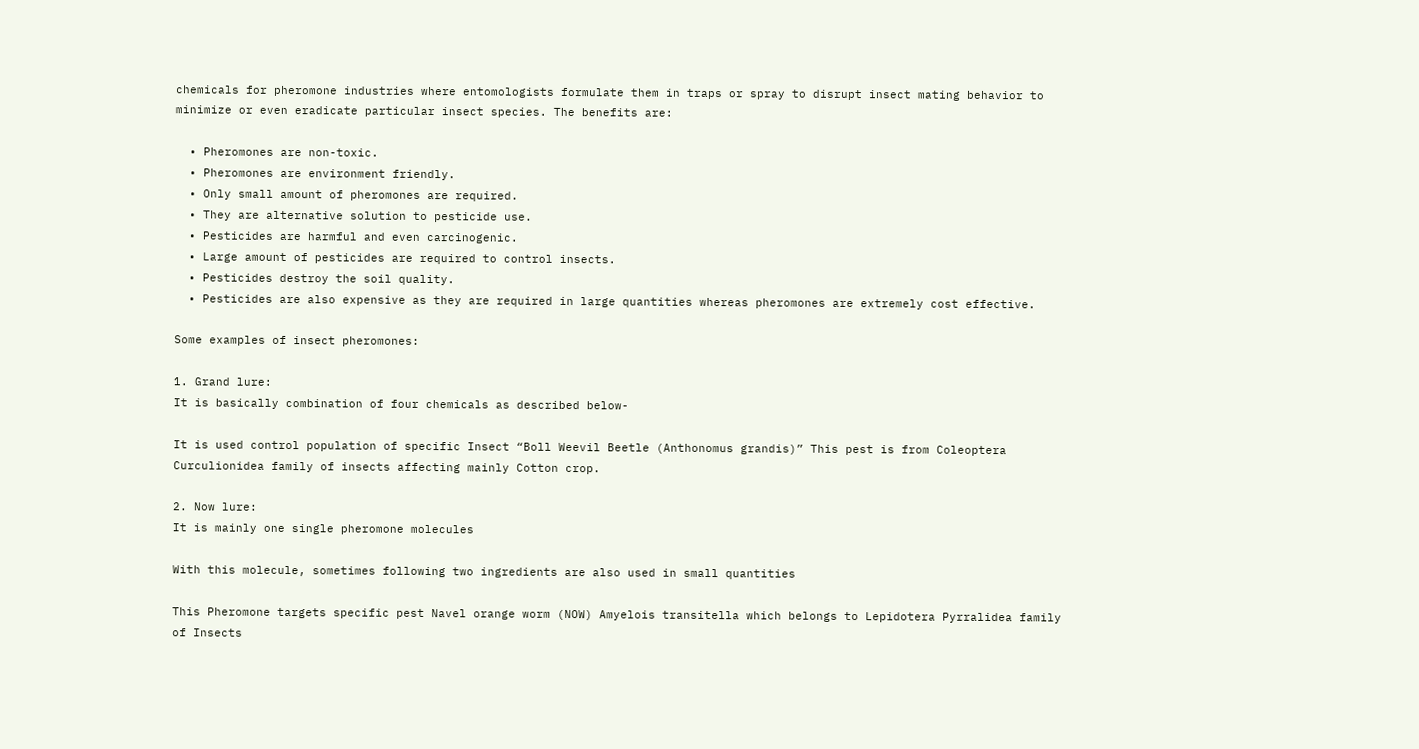chemicals for pheromone industries where entomologists formulate them in traps or spray to disrupt insect mating behavior to minimize or even eradicate particular insect species. The benefits are:

  • Pheromones are non-toxic.
  • Pheromones are environment friendly.
  • Only small amount of pheromones are required.
  • They are alternative solution to pesticide use.
  • Pesticides are harmful and even carcinogenic.
  • Large amount of pesticides are required to control insects.
  • Pesticides destroy the soil quality.
  • Pesticides are also expensive as they are required in large quantities whereas pheromones are extremely cost effective.

Some examples of insect pheromones:

1. Grand lure:
It is basically combination of four chemicals as described below-

It is used control population of specific Insect “Boll Weevil Beetle (Anthonomus grandis)” This pest is from Coleoptera Curculionidea family of insects affecting mainly Cotton crop.

2. Now lure:
It is mainly one single pheromone molecules

With this molecule, sometimes following two ingredients are also used in small quantities

This Pheromone targets specific pest Navel orange worm (NOW) Amyelois transitella which belongs to Lepidotera Pyrralidea family of Insects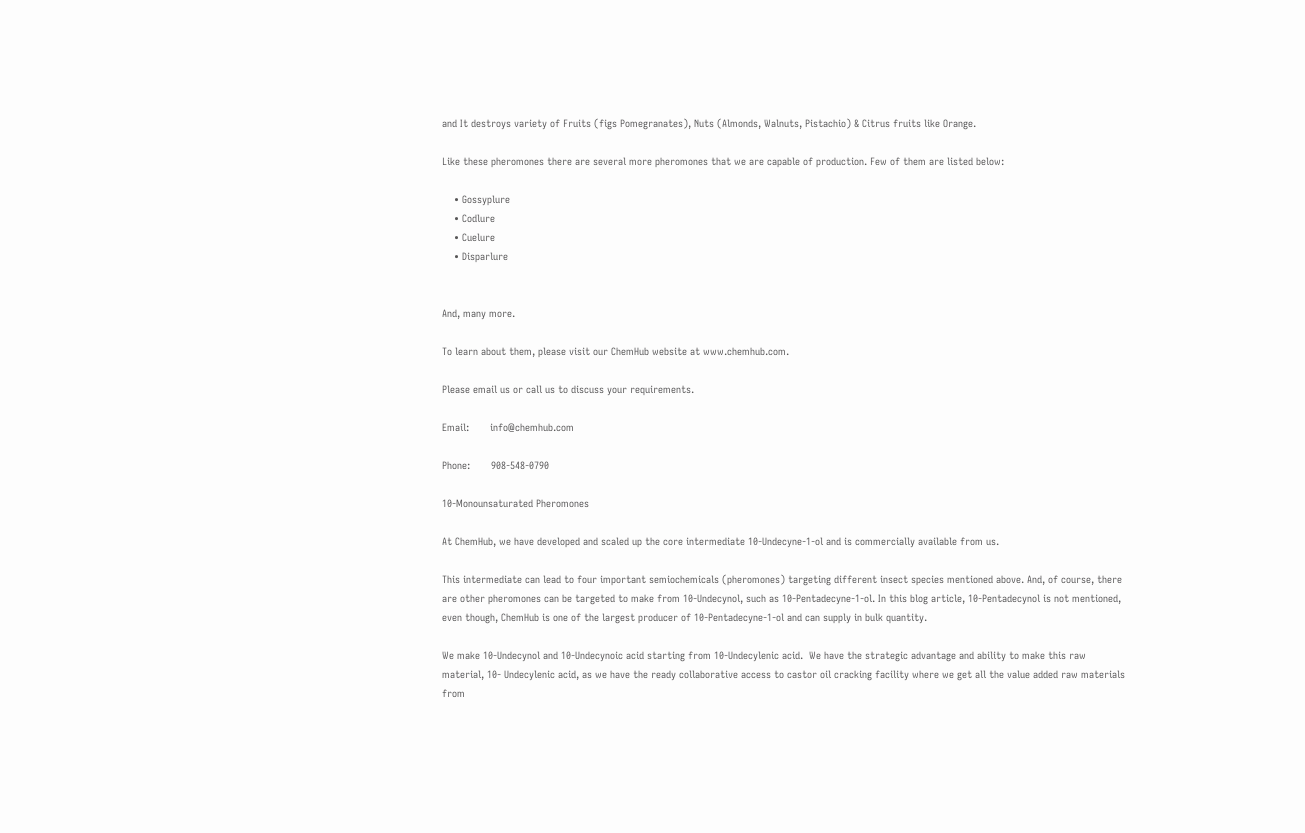and It destroys variety of Fruits (figs Pomegranates), Nuts (Almonds, Walnuts, Pistachio) & Citrus fruits like Orange.

Like these pheromones there are several more pheromones that we are capable of production. Few of them are listed below:

    • Gossyplure
    • Codlure
    • Cuelure
    • Disparlure


And, many more.

To learn about them, please visit our ChemHub website at www.chemhub.com.

Please email us or call us to discuss your requirements.

Email:       info@chemhub.com

Phone:       908-548-0790

10-Monounsaturated Pheromones

At ChemHub, we have developed and scaled up the core intermediate 10-Undecyne-1-ol and is commercially available from us.

This intermediate can lead to four important semiochemicals (pheromones) targeting different insect species mentioned above. And, of course, there are other pheromones can be targeted to make from 10-Undecynol, such as 10-Pentadecyne-1-ol. In this blog article, 10-Pentadecynol is not mentioned, even though, ChemHub is one of the largest producer of 10-Pentadecyne-1-ol and can supply in bulk quantity.

We make 10-Undecynol and 10-Undecynoic acid starting from 10-Undecylenic acid.  We have the strategic advantage and ability to make this raw material, 10- Undecylenic acid, as we have the ready collaborative access to castor oil cracking facility where we get all the value added raw materials from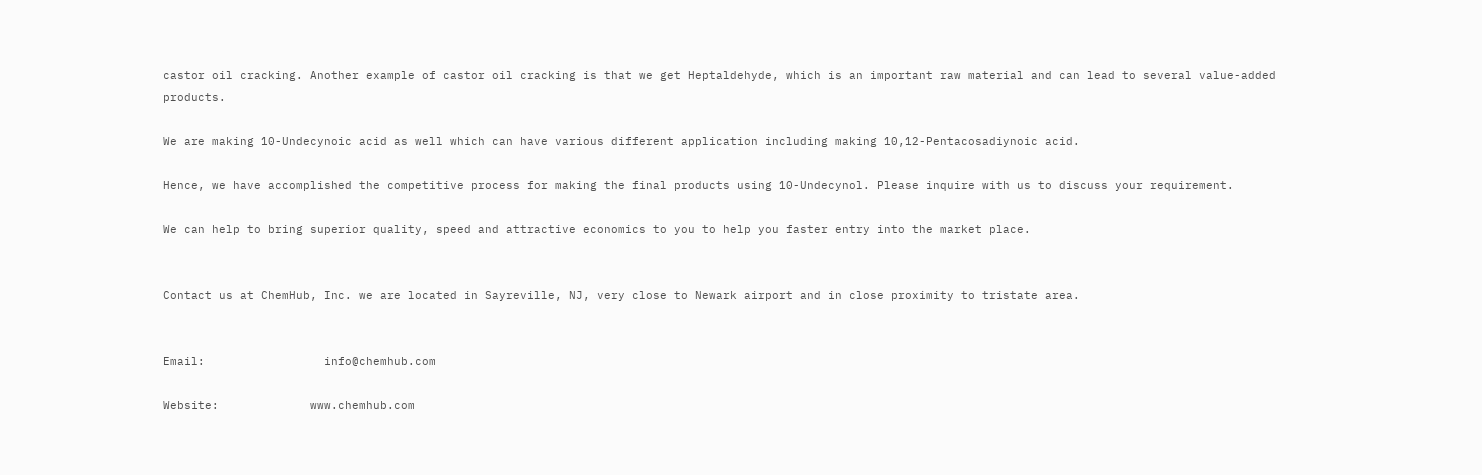castor oil cracking. Another example of castor oil cracking is that we get Heptaldehyde, which is an important raw material and can lead to several value-added products.

We are making 10-Undecynoic acid as well which can have various different application including making 10,12-Pentacosadiynoic acid.

Hence, we have accomplished the competitive process for making the final products using 10-Undecynol. Please inquire with us to discuss your requirement.

We can help to bring superior quality, speed and attractive economics to you to help you faster entry into the market place.


Contact us at ChemHub, Inc. we are located in Sayreville, NJ, very close to Newark airport and in close proximity to tristate area.


Email:                 info@chemhub.com

Website:             www.chemhub.com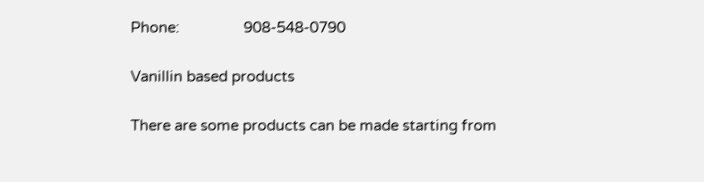Phone:                908-548-0790

Vanillin based products

There are some products can be made starting from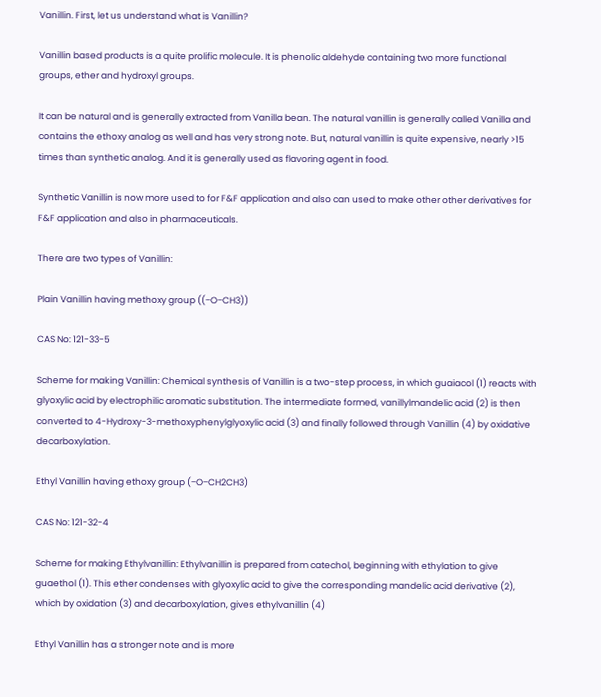Vanillin. First, let us understand what is Vanillin?

Vanillin based products is a quite prolific molecule. It is phenolic aldehyde containing two more functional groups, ether and hydroxyl groups.

It can be natural and is generally extracted from Vanilla bean. The natural vanillin is generally called Vanilla and contains the ethoxy analog as well and has very strong note. But, natural vanillin is quite expensive, nearly >15 times than synthetic analog. And it is generally used as flavoring agent in food.

Synthetic Vanillin is now more used to for F&F application and also can used to make other other derivatives for F&F application and also in pharmaceuticals.

There are two types of Vanillin:

Plain Vanillin having methoxy group ((−O−CH3))

CAS No: 121-33-5

Scheme for making Vanillin: Chemical synthesis of Vanillin is a two-step process, in which guaiacol (1) reacts with glyoxylic acid by electrophilic aromatic substitution. The intermediate formed, vanillylmandelic acid (2) is then converted to 4-Hydroxy-3-methoxyphenylglyoxylic acid (3) and finally followed through Vanillin (4) by oxidative decarboxylation.

Ethyl Vanillin having ethoxy group (−O−CH2CH3)

CAS No: 121-32-4

Scheme for making Ethylvanillin: Ethylvanillin is prepared from catechol, beginning with ethylation to give guaethol (1). This ether condenses with glyoxylic acid to give the corresponding mandelic acid derivative (2), which by oxidation (3) and decarboxylation, gives ethylvanillin (4)

Ethyl Vanillin has a stronger note and is more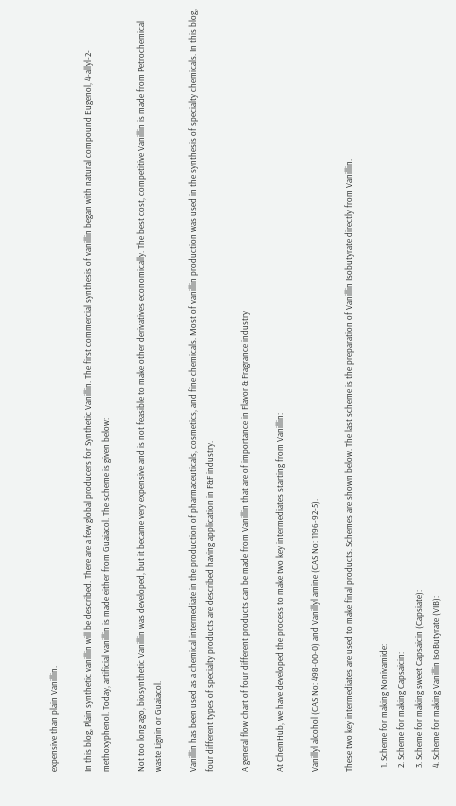expensive than plain Vanillin.

In this blog, Plain synthetic vanillin will be described. There are a few global producers for Synthetic Vanillin. The first commercial synthesis of vanillin began with natural compound Eugenol, 4-allyl-2-methoxyphenol. Today, artificial vanillin is made either from Guaiacol. The scheme is given below:

Not too long ago, biosynthetic Vanillin was developed, but it became very expensive and is not feasible to make other derivatives economically. The best cost, competitive Vanillin is made from Petrochemical waste Lignin or Guaiacol.

Vanillin has been used as a chemical intermediate in the production of pharmaceuticals, cosmetics, and fine chemicals. Most of vanillin production was used in the synthesis of specialty chemicals. In this blog, four different types of specialty products are described having application in F&F industry.

A general flow chart of four different products can be made from Vanillin that are of importance in Flavor & Fragrance industry

At ChemHub, we have developed the process to make two key intermediates starting from Vanillin:

Vanillyl alcohol (CAS No: 498-00-0) and Vanillyl amine (CAS No: 1196-92-5).

These two key intermediates are used to make final products. Schemes are shown below. The last scheme is the preparation of Vanillin Isobutyrate directly from Vanillin.

  1. Scheme for making Nonivamide:
  2. Scheme for making Capsaicin:
  3. Scheme for making sweet Capsaicin (Capsiate):
  4. Scheme for making Vanillin IsoButyrate (VIB):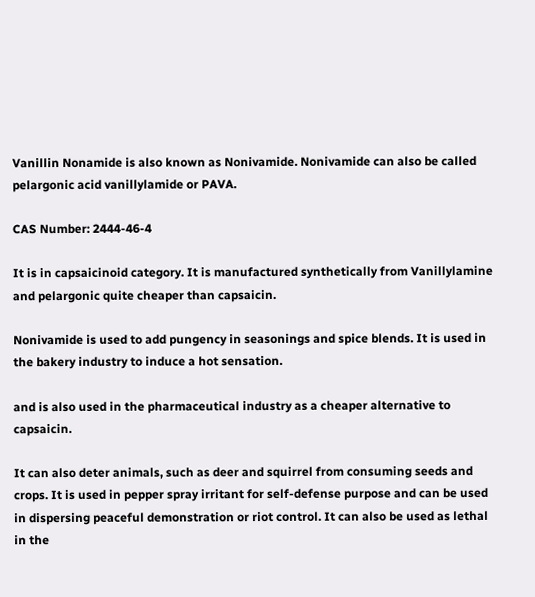Vanillin Nonamide is also known as Nonivamide. Nonivamide can also be called pelargonic acid vanillylamide or PAVA.

CAS Number: 2444-46-4

It is in capsaicinoid category. It is manufactured synthetically from Vanillylamine and pelargonic quite cheaper than capsaicin.

Nonivamide is used to add pungency in seasonings and spice blends. It is used in the bakery industry to induce a hot sensation.

and is also used in the pharmaceutical industry as a cheaper alternative to capsaicin.

It can also deter animals, such as deer and squirrel from consuming seeds and crops. It is used in pepper spray irritant for self-defense purpose and can be used in dispersing peaceful demonstration or riot control. It can also be used as lethal in the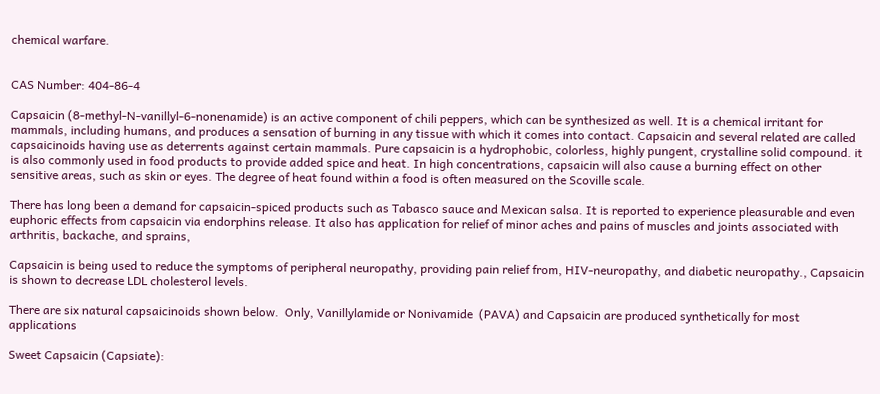chemical warfare.


CAS Number: 404-86-4

Capsaicin (8-methyl-N-vanillyl-6-nonenamide) is an active component of chili peppers, which can be synthesized as well. It is a chemical irritant for mammals, including humans, and produces a sensation of burning in any tissue with which it comes into contact. Capsaicin and several related are called capsaicinoids having use as deterrents against certain mammals. Pure capsaicin is a hydrophobic, colorless, highly pungent, crystalline solid compound. it is also commonly used in food products to provide added spice and heat. In high concentrations, capsaicin will also cause a burning effect on other sensitive areas, such as skin or eyes. The degree of heat found within a food is often measured on the Scoville scale.

There has long been a demand for capsaicin-spiced products such as Tabasco sauce and Mexican salsa. It is reported to experience pleasurable and even euphoric effects from capsaicin via endorphins release. It also has application for relief of minor aches and pains of muscles and joints associated with arthritis, backache, and sprains,

Capsaicin is being used to reduce the symptoms of peripheral neuropathy, providing pain relief from, HIV-neuropathy, and diabetic neuropathy., Capsaicin is shown to decrease LDL cholesterol levels.

There are six natural capsaicinoids shown below.  Only, Vanillylamide or Nonivamide  (PAVA) and Capsaicin are produced synthetically for most applications

Sweet Capsaicin (Capsiate):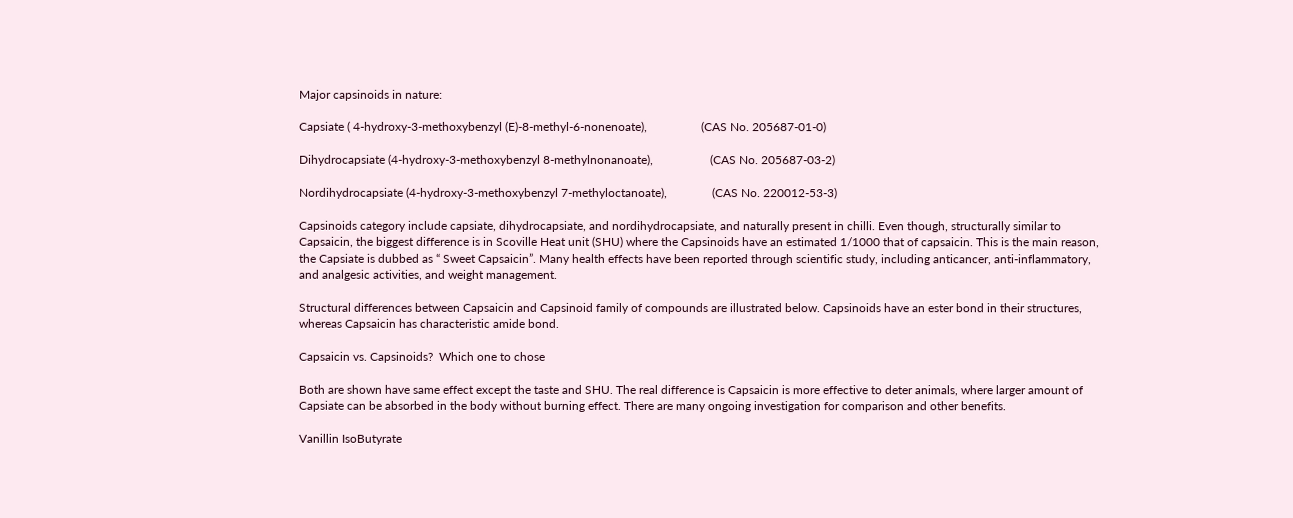Major capsinoids in nature:

Capsiate ( 4-hydroxy-3-methoxybenzyl (E)-8-methyl-6-nonenoate),                  (CAS No. 205687-01-0)

Dihydrocapsiate (4-hydroxy-3-methoxybenzyl 8-methylnonanoate),                   (CAS No. 205687-03-2)

Nordihydrocapsiate (4-hydroxy-3-methoxybenzyl 7-methyloctanoate),               (CAS No. 220012-53-3)

Capsinoids category include capsiate, dihydrocapsiate, and nordihydrocapsiate, and naturally present in chilli. Even though, structurally similar to Capsaicin, the biggest difference is in Scoville Heat unit (SHU) where the Capsinoids have an estimated 1/1000 that of capsaicin. This is the main reason, the Capsiate is dubbed as “ Sweet Capsaicin”. Many health effects have been reported through scientific study, including anticancer, anti-inflammatory, and analgesic activities, and weight management.

Structural differences between Capsaicin and Capsinoid family of compounds are illustrated below. Capsinoids have an ester bond in their structures, whereas Capsaicin has characteristic amide bond.

Capsaicin vs. Capsinoids?  Which one to chose

Both are shown have same effect except the taste and SHU. The real difference is Capsaicin is more effective to deter animals, where larger amount of Capsiate can be absorbed in the body without burning effect. There are many ongoing investigation for comparison and other benefits.

Vanillin IsoButyrate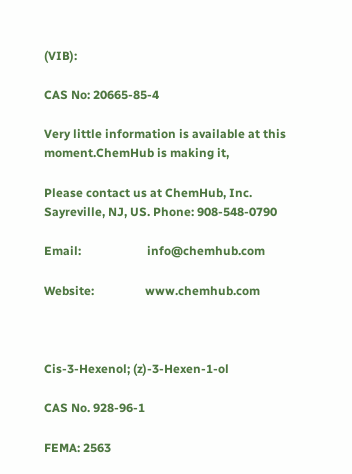(VIB):

CAS No: 20665-85-4

Very little information is available at this moment.ChemHub is making it,

Please contact us at ChemHub, Inc. Sayreville, NJ, US. Phone: 908-548-0790

Email:                      info@chemhub.com

Website:                 www.chemhub.com



Cis-3-Hexenol; (z)-3-Hexen-1-ol

CAS No. 928-96-1

FEMA: 2563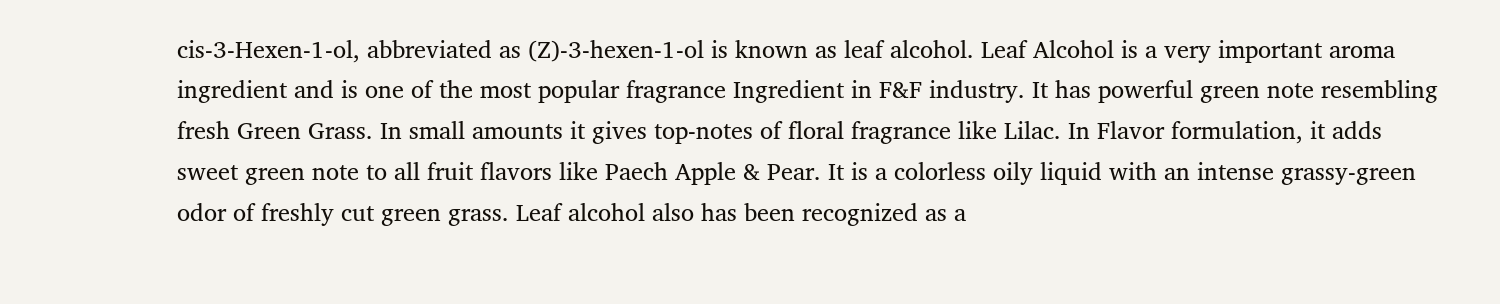cis-3-Hexen-1-ol, abbreviated as (Z)-3-hexen-1-ol is known as leaf alcohol. Leaf Alcohol is a very important aroma ingredient and is one of the most popular fragrance Ingredient in F&F industry. It has powerful green note resembling fresh Green Grass. In small amounts it gives top-notes of floral fragrance like Lilac. In Flavor formulation, it adds sweet green note to all fruit flavors like Paech Apple & Pear. It is a colorless oily liquid with an intense grassy-green odor of freshly cut green grass. Leaf alcohol also has been recognized as a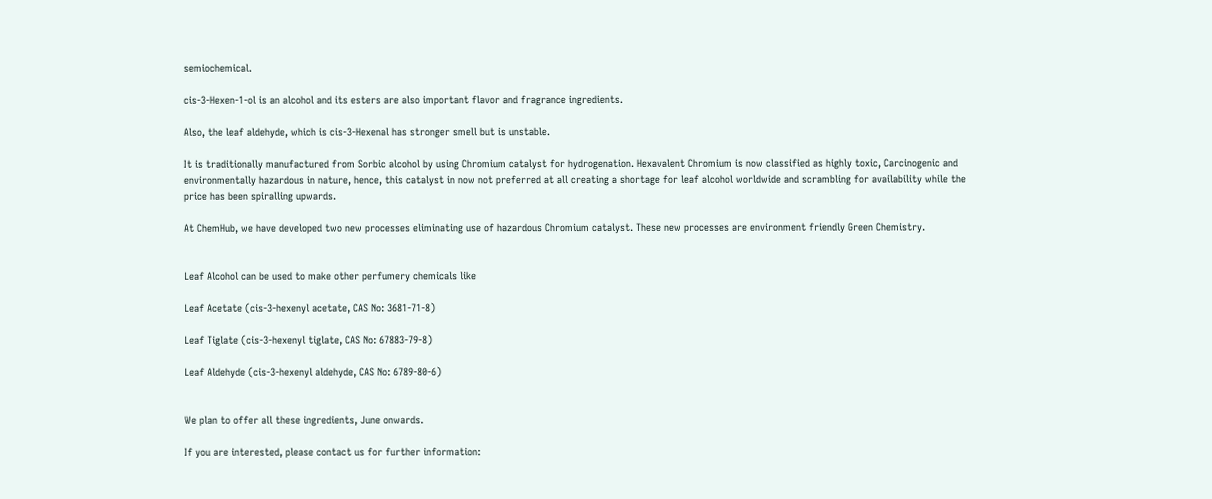semiochemical.

cis-3-Hexen-1-ol is an alcohol and its esters are also important flavor and fragrance ingredients.

Also, the leaf aldehyde, which is cis-3-Hexenal has stronger smell but is unstable.

It is traditionally manufactured from Sorbic alcohol by using Chromium catalyst for hydrogenation. Hexavalent Chromium is now classified as highly toxic, Carcinogenic and environmentally hazardous in nature, hence, this catalyst in now not preferred at all creating a shortage for leaf alcohol worldwide and scrambling for availability while the price has been spiralling upwards.

At ChemHub, we have developed two new processes eliminating use of hazardous Chromium catalyst. These new processes are environment friendly Green Chemistry.


Leaf Alcohol can be used to make other perfumery chemicals like

Leaf Acetate (cis-3-hexenyl acetate, CAS No: 3681-71-8)

Leaf Tiglate (cis-3-hexenyl tiglate, CAS No: 67883-79-8)

Leaf Aldehyde (cis-3-hexenyl aldehyde, CAS No: 6789-80-6)


We plan to offer all these ingredients, June onwards.

If you are interested, please contact us for further information: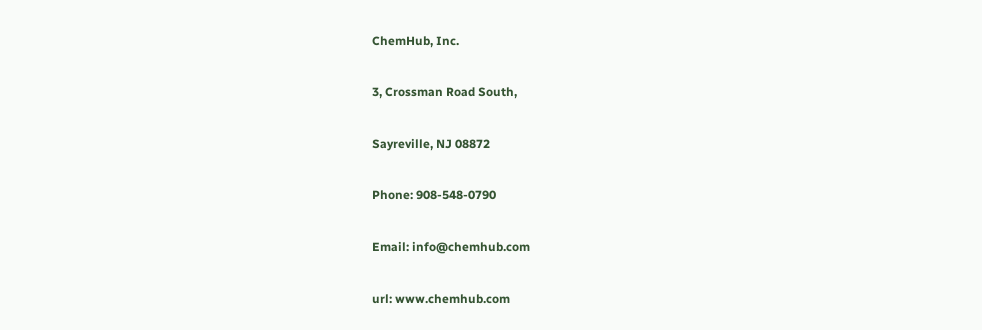ChemHub, Inc.

3, Crossman Road South,

Sayreville, NJ 08872

Phone: 908-548-0790

Email: info@chemhub.com

url: www.chemhub.com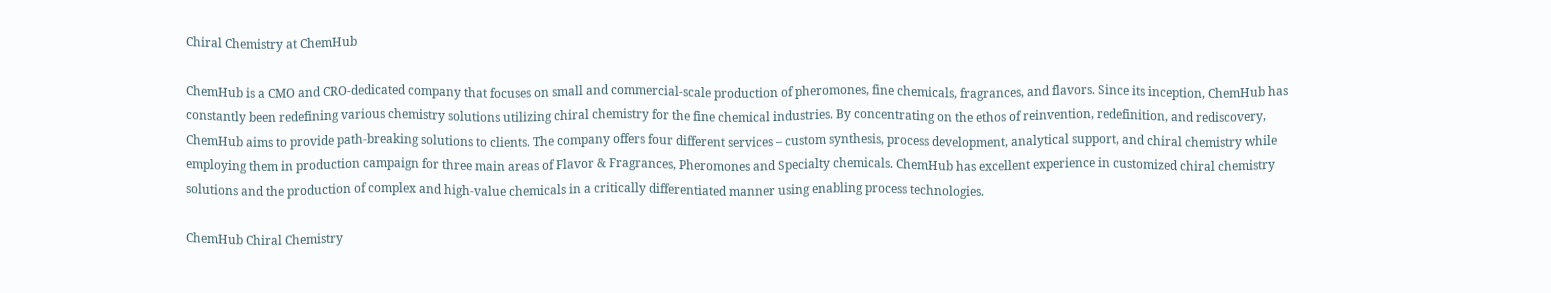Chiral Chemistry at ChemHub

ChemHub is a CMO and CRO-dedicated company that focuses on small and commercial-scale production of pheromones, fine chemicals, fragrances, and flavors. Since its inception, ChemHub has constantly been redefining various chemistry solutions utilizing chiral chemistry for the fine chemical industries. By concentrating on the ethos of reinvention, redefinition, and rediscovery, ChemHub aims to provide path-breaking solutions to clients. The company offers four different services – custom synthesis, process development, analytical support, and chiral chemistry while employing them in production campaign for three main areas of Flavor & Fragrances, Pheromones and Specialty chemicals. ChemHub has excellent experience in customized chiral chemistry solutions and the production of complex and high-value chemicals in a critically differentiated manner using enabling process technologies.

ChemHub Chiral Chemistry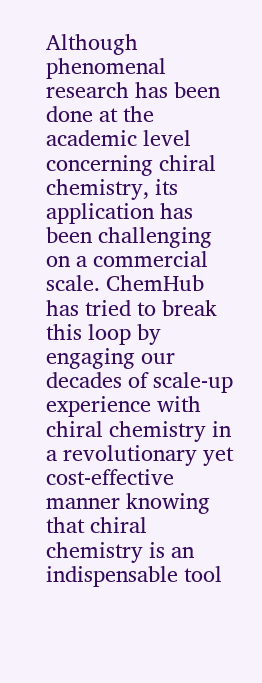Although phenomenal research has been done at the academic level concerning chiral chemistry, its application has been challenging on a commercial scale. ChemHub has tried to break this loop by engaging our decades of scale-up experience with chiral chemistry in a revolutionary yet cost-effective manner knowing that chiral chemistry is an indispensable tool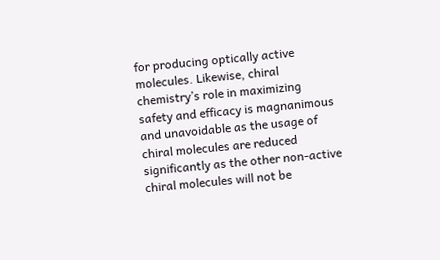for producing optically active molecules. Likewise, chiral chemistry’s role in maximizing safety and efficacy is magnanimous and unavoidable as the usage of chiral molecules are reduced significantly as the other non-active chiral molecules will not be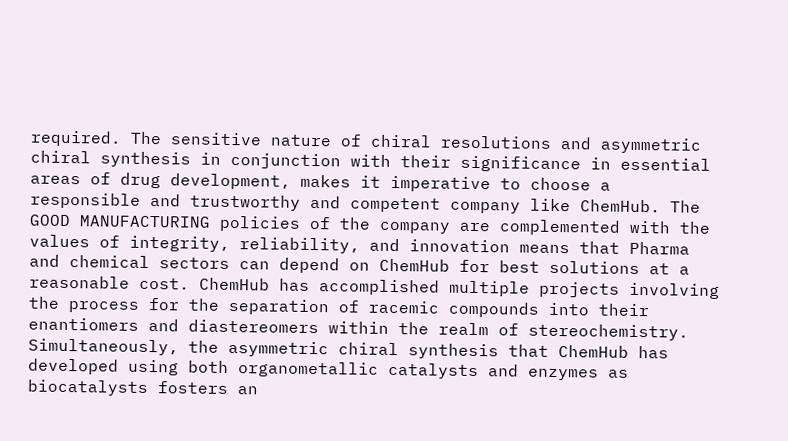required. The sensitive nature of chiral resolutions and asymmetric chiral synthesis in conjunction with their significance in essential areas of drug development, makes it imperative to choose a responsible and trustworthy and competent company like ChemHub. The GOOD MANUFACTURING policies of the company are complemented with the values of integrity, reliability, and innovation means that Pharma and chemical sectors can depend on ChemHub for best solutions at a reasonable cost. ChemHub has accomplished multiple projects involving the process for the separation of racemic compounds into their enantiomers and diastereomers within the realm of stereochemistry. Simultaneously, the asymmetric chiral synthesis that ChemHub has developed using both organometallic catalysts and enzymes as biocatalysts fosters an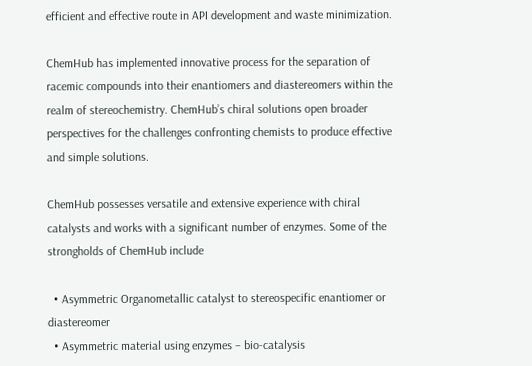efficient and effective route in API development and waste minimization.

ChemHub has implemented innovative process for the separation of racemic compounds into their enantiomers and diastereomers within the realm of stereochemistry. ChemHub’s chiral solutions open broader perspectives for the challenges confronting chemists to produce effective and simple solutions.

ChemHub possesses versatile and extensive experience with chiral catalysts and works with a significant number of enzymes. Some of the strongholds of ChemHub include

  • Asymmetric Organometallic catalyst to stereospecific enantiomer or diastereomer
  • Asymmetric material using enzymes – bio-catalysis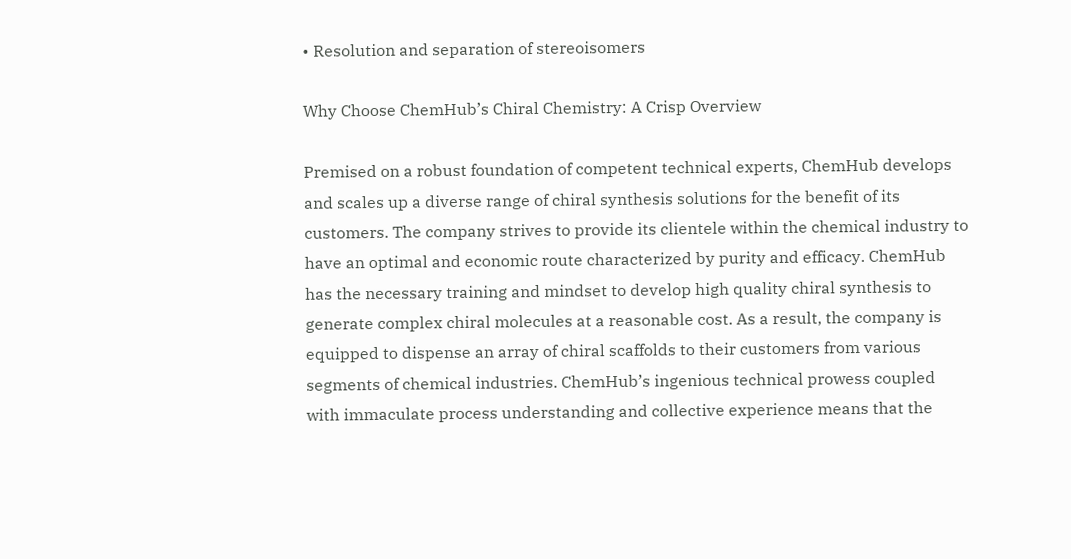• Resolution and separation of stereoisomers

Why Choose ChemHub’s Chiral Chemistry: A Crisp Overview

Premised on a robust foundation of competent technical experts, ChemHub develops and scales up a diverse range of chiral synthesis solutions for the benefit of its customers. The company strives to provide its clientele within the chemical industry to have an optimal and economic route characterized by purity and efficacy. ChemHub has the necessary training and mindset to develop high quality chiral synthesis to generate complex chiral molecules at a reasonable cost. As a result, the company is equipped to dispense an array of chiral scaffolds to their customers from various segments of chemical industries. ChemHub’s ingenious technical prowess coupled with immaculate process understanding and collective experience means that the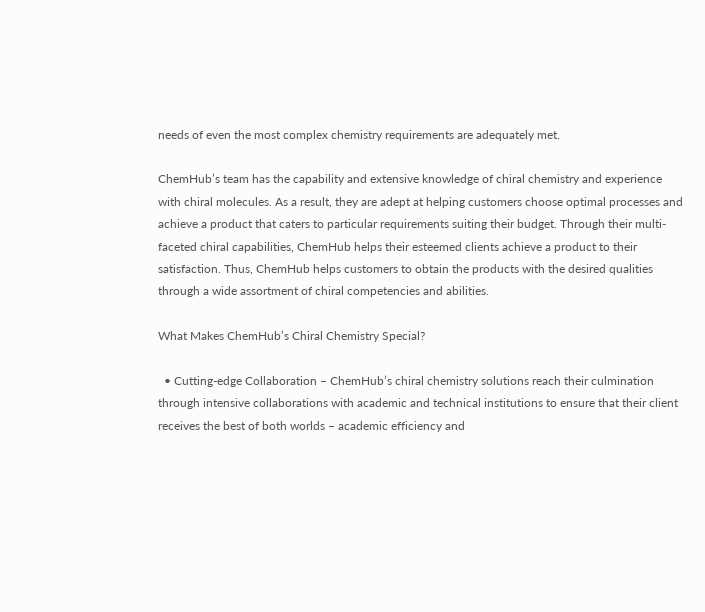needs of even the most complex chemistry requirements are adequately met.

ChemHub’s team has the capability and extensive knowledge of chiral chemistry and experience with chiral molecules. As a result, they are adept at helping customers choose optimal processes and achieve a product that caters to particular requirements suiting their budget. Through their multi-faceted chiral capabilities, ChemHub helps their esteemed clients achieve a product to their satisfaction. Thus, ChemHub helps customers to obtain the products with the desired qualities through a wide assortment of chiral competencies and abilities.

What Makes ChemHub’s Chiral Chemistry Special?

  • Cutting-edge Collaboration – ChemHub’s chiral chemistry solutions reach their culmination through intensive collaborations with academic and technical institutions to ensure that their client receives the best of both worlds – academic efficiency and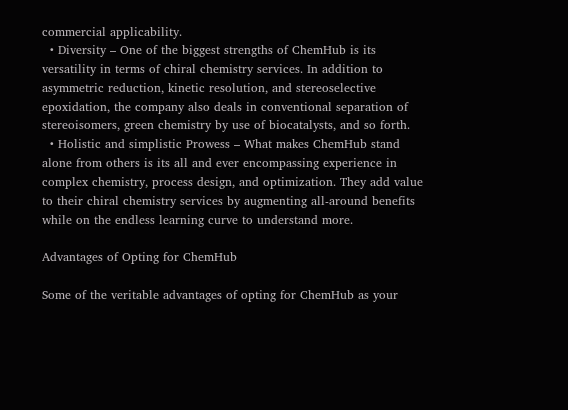commercial applicability.
  • Diversity – One of the biggest strengths of ChemHub is its versatility in terms of chiral chemistry services. In addition to asymmetric reduction, kinetic resolution, and stereoselective epoxidation, the company also deals in conventional separation of stereoisomers, green chemistry by use of biocatalysts, and so forth.
  • Holistic and simplistic Prowess – What makes ChemHub stand alone from others is its all and ever encompassing experience in complex chemistry, process design, and optimization. They add value to their chiral chemistry services by augmenting all-around benefits while on the endless learning curve to understand more.

Advantages of Opting for ChemHub

Some of the veritable advantages of opting for ChemHub as your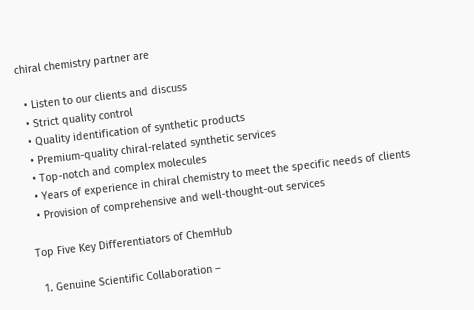chiral chemistry partner are

  • Listen to our clients and discuss
  • Strict quality control
  • Quality identification of synthetic products
  • Premium-quality chiral-related synthetic services
  • Top-notch and complex molecules
  • Years of experience in chiral chemistry to meet the specific needs of clients
  • Provision of comprehensive and well-thought-out services

Top Five Key Differentiators of ChemHub

  1. Genuine Scientific Collaboration –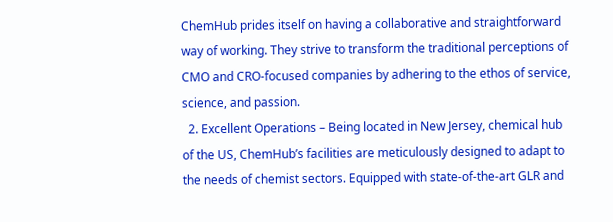ChemHub prides itself on having a collaborative and straightforward way of working. They strive to transform the traditional perceptions of CMO and CRO-focused companies by adhering to the ethos of service, science, and passion.
  2. Excellent Operations – Being located in New Jersey, chemical hub of the US, ChemHub’s facilities are meticulously designed to adapt to the needs of chemist sectors. Equipped with state-of-the-art GLR and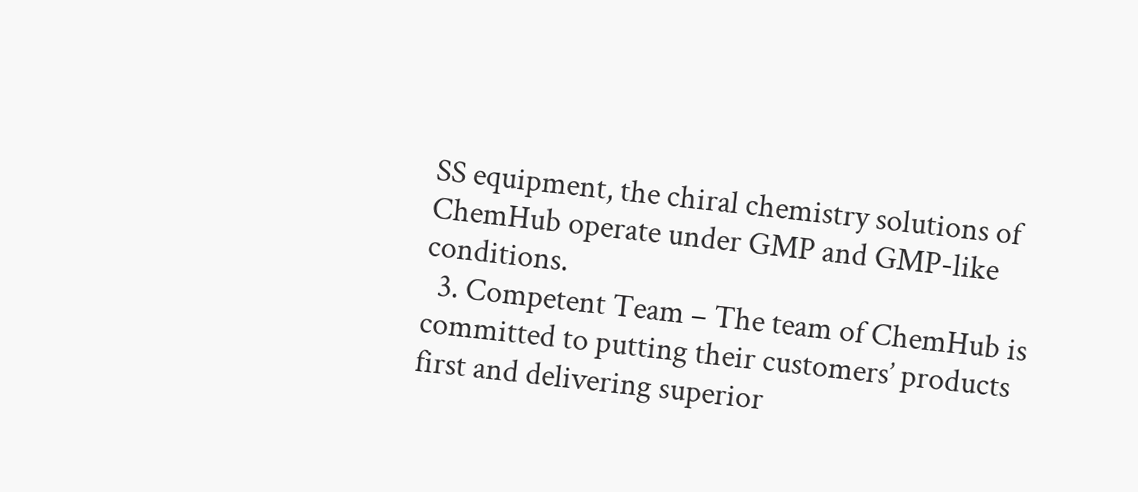SS equipment, the chiral chemistry solutions of ChemHub operate under GMP and GMP-like conditions.
  3. Competent Team – The team of ChemHub is committed to putting their customers’ products first and delivering superior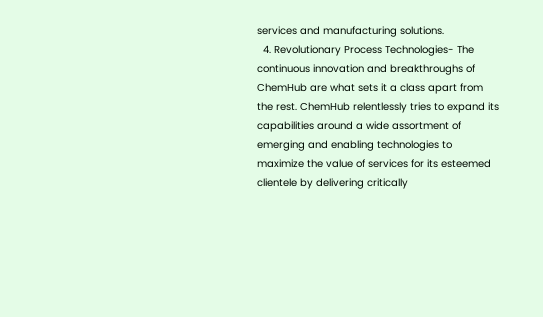services and manufacturing solutions.
  4. Revolutionary Process Technologies- The continuous innovation and breakthroughs of ChemHub are what sets it a class apart from the rest. ChemHub relentlessly tries to expand its capabilities around a wide assortment of emerging and enabling technologies to maximize the value of services for its esteemed clientele by delivering critically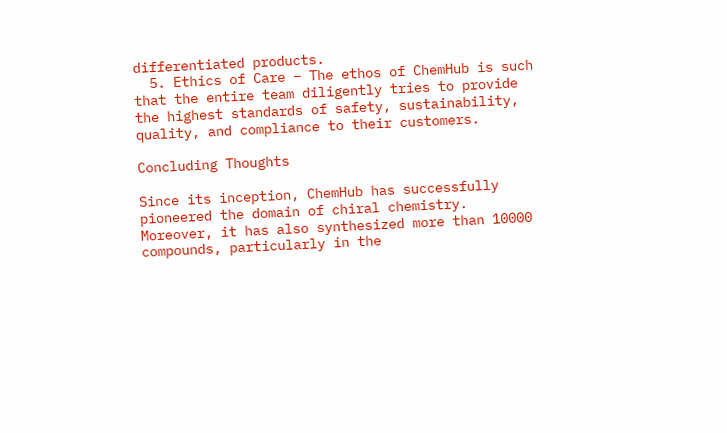differentiated products.
  5. Ethics of Care – The ethos of ChemHub is such that the entire team diligently tries to provide the highest standards of safety, sustainability, quality, and compliance to their customers.

Concluding Thoughts

Since its inception, ChemHub has successfully pioneered the domain of chiral chemistry. Moreover, it has also synthesized more than 10000 compounds, particularly in the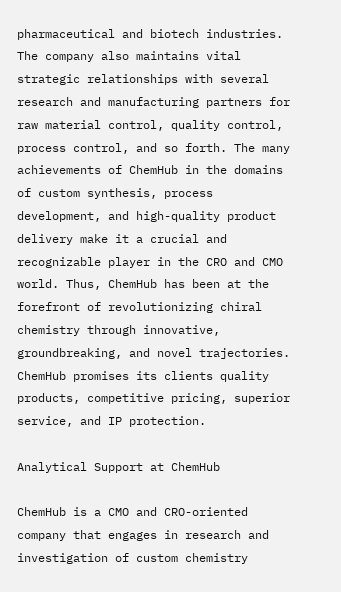pharmaceutical and biotech industries. The company also maintains vital strategic relationships with several research and manufacturing partners for raw material control, quality control, process control, and so forth. The many achievements of ChemHub in the domains of custom synthesis, process development, and high-quality product delivery make it a crucial and recognizable player in the CRO and CMO world. Thus, ChemHub has been at the forefront of revolutionizing chiral chemistry through innovative, groundbreaking, and novel trajectories. ChemHub promises its clients quality products, competitive pricing, superior service, and IP protection.

Analytical Support at ChemHub

ChemHub is a CMO and CRO-oriented company that engages in research and investigation of custom chemistry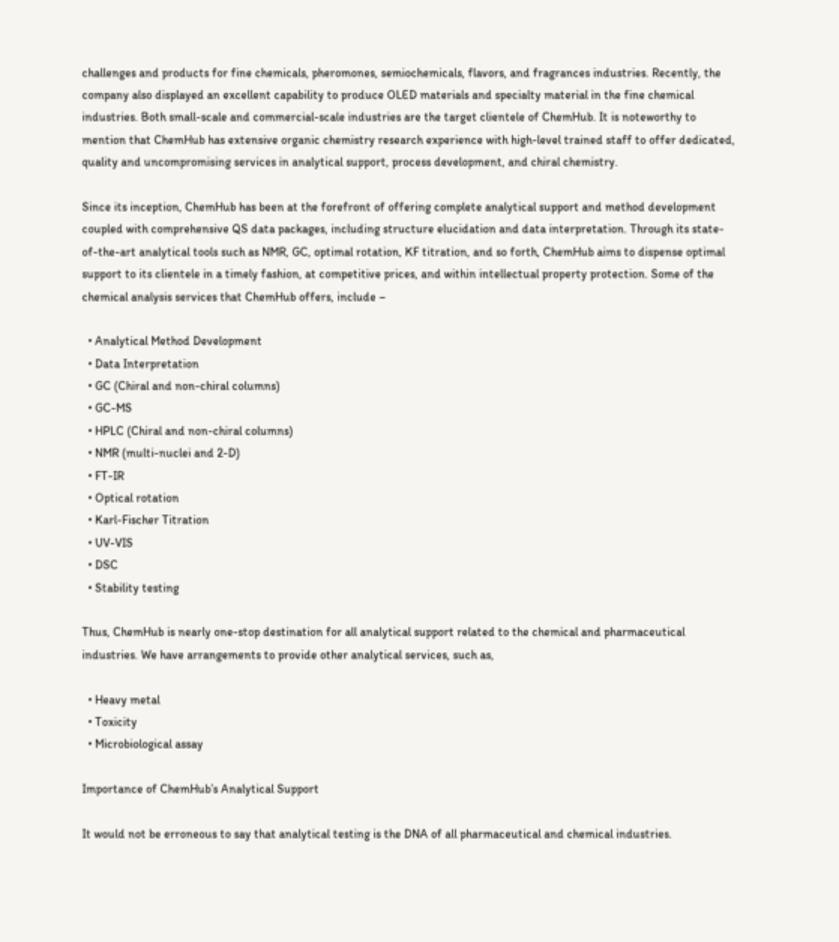challenges and products for fine chemicals, pheromones, semiochemicals, flavors, and fragrances industries. Recently, the company also displayed an excellent capability to produce OLED materials and specialty material in the fine chemical industries. Both small-scale and commercial-scale industries are the target clientele of ChemHub. It is noteworthy to mention that ChemHub has extensive organic chemistry research experience with high-level trained staff to offer dedicated, quality and uncompromising services in analytical support, process development, and chiral chemistry.

Since its inception, ChemHub has been at the forefront of offering complete analytical support and method development coupled with comprehensive QS data packages, including structure elucidation and data interpretation. Through its state-of-the-art analytical tools such as NMR, GC, optimal rotation, KF titration, and so forth, ChemHub aims to dispense optimal support to its clientele in a timely fashion, at competitive prices, and within intellectual property protection. Some of the chemical analysis services that ChemHub offers, include –

  • Analytical Method Development
  • Data Interpretation
  • GC (Chiral and non-chiral columns)
  • GC-MS
  • HPLC (Chiral and non-chiral columns)
  • NMR (multi-nuclei and 2-D)
  • FT-IR
  • Optical rotation
  • Karl-Fischer Titration
  • UV-VIS
  • DSC
  • Stability testing

Thus, ChemHub is nearly one-stop destination for all analytical support related to the chemical and pharmaceutical industries. We have arrangements to provide other analytical services, such as,

  • Heavy metal
  • Toxicity
  • Microbiological assay

Importance of ChemHub’s Analytical Support

It would not be erroneous to say that analytical testing is the DNA of all pharmaceutical and chemical industries.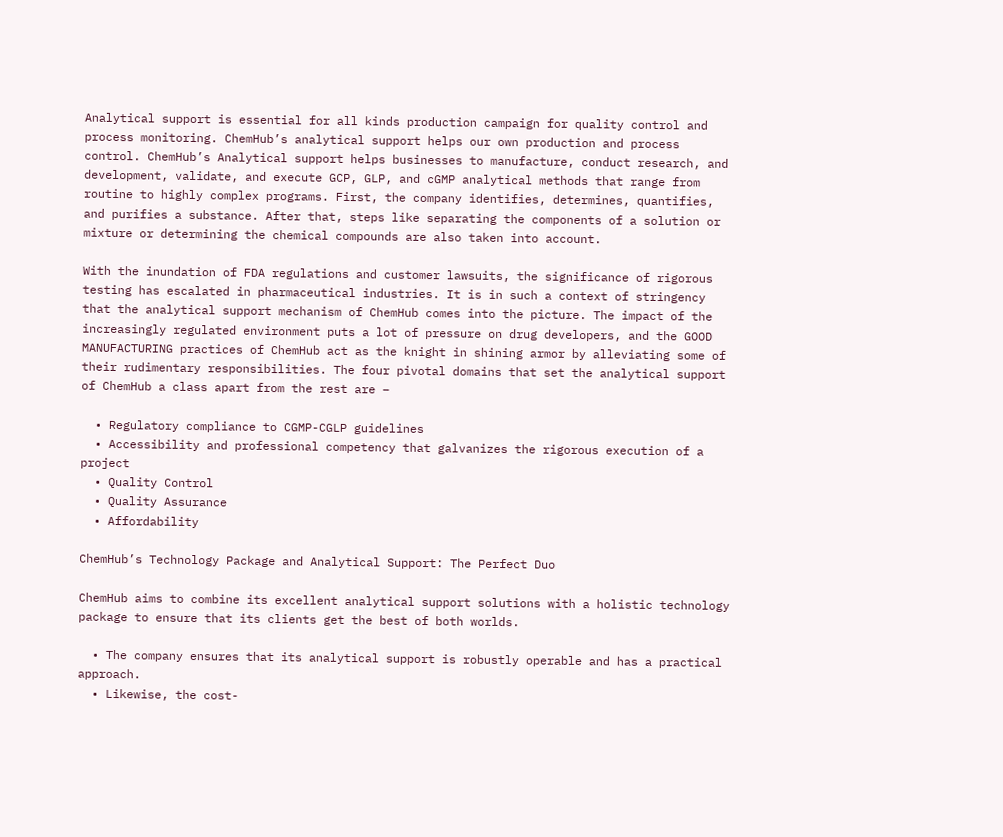Analytical support is essential for all kinds production campaign for quality control and process monitoring. ChemHub’s analytical support helps our own production and process control. ChemHub’s Analytical support helps businesses to manufacture, conduct research, and development, validate, and execute GCP, GLP, and cGMP analytical methods that range from routine to highly complex programs. First, the company identifies, determines, quantifies, and purifies a substance. After that, steps like separating the components of a solution or mixture or determining the chemical compounds are also taken into account.

With the inundation of FDA regulations and customer lawsuits, the significance of rigorous testing has escalated in pharmaceutical industries. It is in such a context of stringency that the analytical support mechanism of ChemHub comes into the picture. The impact of the increasingly regulated environment puts a lot of pressure on drug developers, and the GOOD MANUFACTURING practices of ChemHub act as the knight in shining armor by alleviating some of their rudimentary responsibilities. The four pivotal domains that set the analytical support of ChemHub a class apart from the rest are –

  • Regulatory compliance to CGMP-CGLP guidelines
  • Accessibility and professional competency that galvanizes the rigorous execution of a project
  • Quality Control
  • Quality Assurance
  • Affordability

ChemHub’s Technology Package and Analytical Support: The Perfect Duo

ChemHub aims to combine its excellent analytical support solutions with a holistic technology package to ensure that its clients get the best of both worlds.

  • The company ensures that its analytical support is robustly operable and has a practical approach.
  • Likewise, the cost-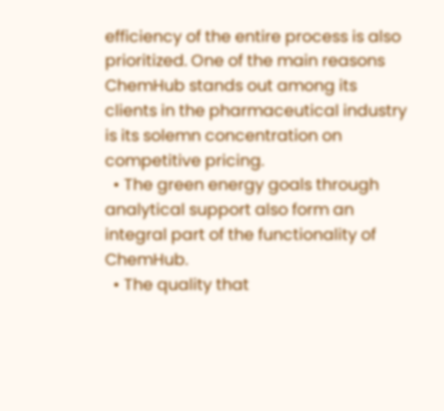efficiency of the entire process is also prioritized. One of the main reasons ChemHub stands out among its clients in the pharmaceutical industry is its solemn concentration on competitive pricing.
  • The green energy goals through analytical support also form an integral part of the functionality of ChemHub.
  • The quality that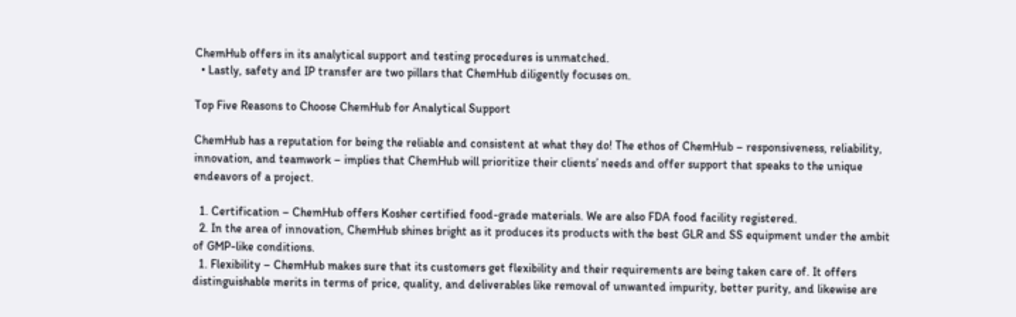ChemHub offers in its analytical support and testing procedures is unmatched.
  • Lastly, safety and IP transfer are two pillars that ChemHub diligently focuses on.

Top Five Reasons to Choose ChemHub for Analytical Support

ChemHub has a reputation for being the reliable and consistent at what they do! The ethos of ChemHub – responsiveness, reliability, innovation, and teamwork – implies that ChemHub will prioritize their clients’ needs and offer support that speaks to the unique endeavors of a project.

  1. Certification – ChemHub offers Kosher certified food-grade materials. We are also FDA food facility registered.
  2. In the area of innovation, ChemHub shines bright as it produces its products with the best GLR and SS equipment under the ambit of GMP-like conditions.
  1. Flexibility – ChemHub makes sure that its customers get flexibility and their requirements are being taken care of. It offers distinguishable merits in terms of price, quality, and deliverables like removal of unwanted impurity, better purity, and likewise are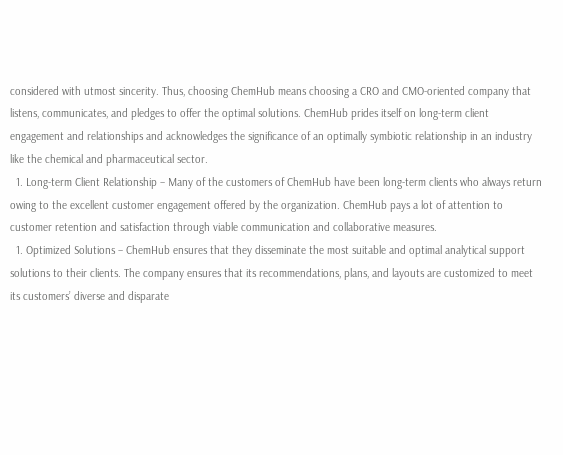considered with utmost sincerity. Thus, choosing ChemHub means choosing a CRO and CMO-oriented company that listens, communicates, and pledges to offer the optimal solutions. ChemHub prides itself on long-term client engagement and relationships and acknowledges the significance of an optimally symbiotic relationship in an industry like the chemical and pharmaceutical sector.
  1. Long-term Client Relationship – Many of the customers of ChemHub have been long-term clients who always return owing to the excellent customer engagement offered by the organization. ChemHub pays a lot of attention to customer retention and satisfaction through viable communication and collaborative measures.
  1. Optimized Solutions – ChemHub ensures that they disseminate the most suitable and optimal analytical support solutions to their clients. The company ensures that its recommendations, plans, and layouts are customized to meet its customers’ diverse and disparate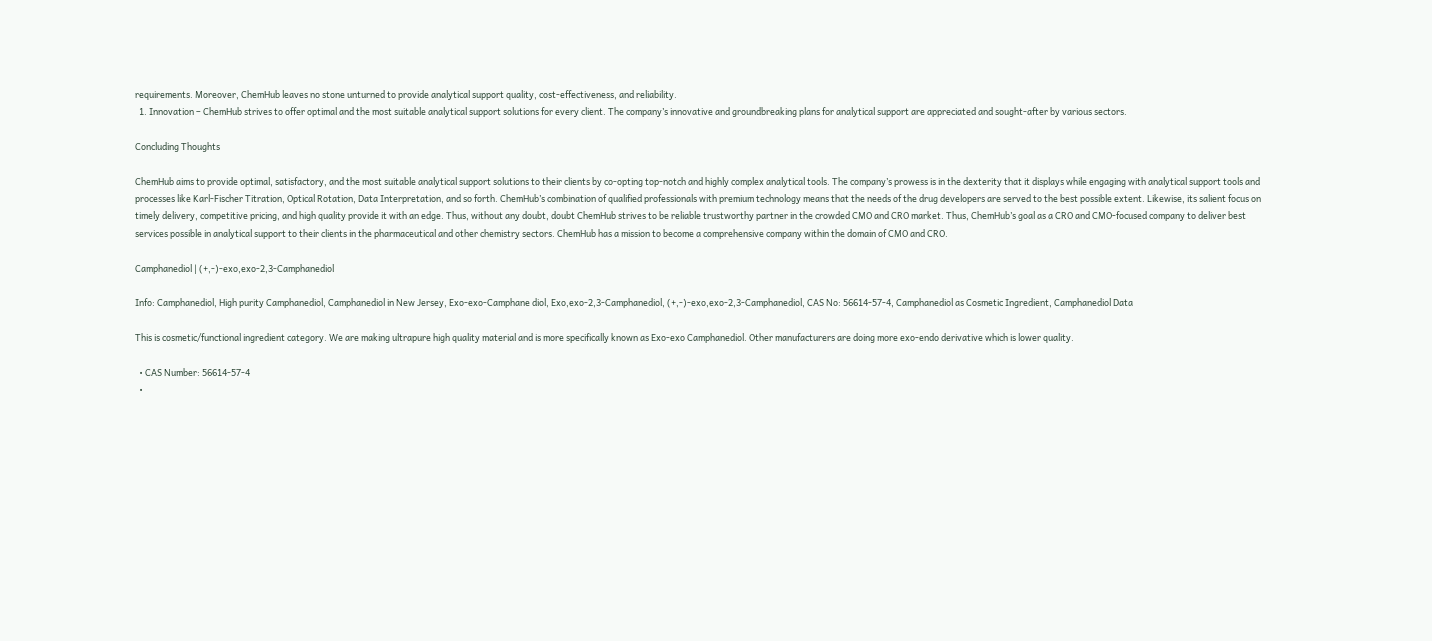requirements. Moreover, ChemHub leaves no stone unturned to provide analytical support quality, cost-effectiveness, and reliability.
  1. Innovation – ChemHub strives to offer optimal and the most suitable analytical support solutions for every client. The company’s innovative and groundbreaking plans for analytical support are appreciated and sought-after by various sectors.

Concluding Thoughts

ChemHub aims to provide optimal, satisfactory, and the most suitable analytical support solutions to their clients by co-opting top-notch and highly complex analytical tools. The company’s prowess is in the dexterity that it displays while engaging with analytical support tools and processes like Karl-Fischer Titration, Optical Rotation, Data Interpretation, and so forth. ChemHub’s combination of qualified professionals with premium technology means that the needs of the drug developers are served to the best possible extent. Likewise, its salient focus on timely delivery, competitive pricing, and high quality provide it with an edge. Thus, without any doubt, doubt ChemHub strives to be reliable trustworthy partner in the crowded CMO and CRO market. Thus, ChemHub’s goal as a CRO and CMO-focused company to deliver best services possible in analytical support to their clients in the pharmaceutical and other chemistry sectors. ChemHub has a mission to become a comprehensive company within the domain of CMO and CRO.

Camphanediol | (+,-)-exo,exo-2,3-Camphanediol

Info: Camphanediol, High purity Camphanediol, Camphanediol in New Jersey, Exo-exo-Camphane diol, Exo,exo-2,3-Camphanediol, (+,-)-exo,exo-2,3-Camphanediol, CAS No: 56614-57-4, Camphanediol as Cosmetic Ingredient, Camphanediol Data

This is cosmetic/functional ingredient category. We are making ultrapure high quality material and is more specifically known as Exo-exo Camphanediol. Other manufacturers are doing more exo-endo derivative which is lower quality.

  • CAS Number: 56614-57-4
  •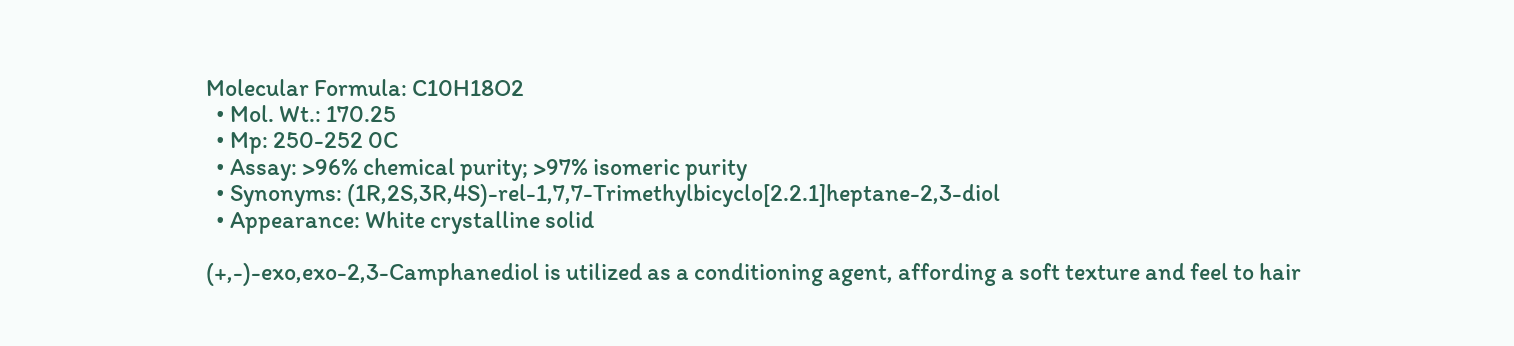Molecular Formula: C10H18O2
  • Mol. Wt.: 170.25
  • Mp: 250-252 0C
  • Assay: >96% chemical purity; >97% isomeric purity
  • Synonyms: (1R,2S,3R,4S)-rel-1,7,7-Trimethylbicyclo[2.2.1]heptane-2,3-diol
  • Appearance: White crystalline solid

(+,-)-exo,exo-2,3-Camphanediol is utilized as a conditioning agent, affording a soft texture and feel to hair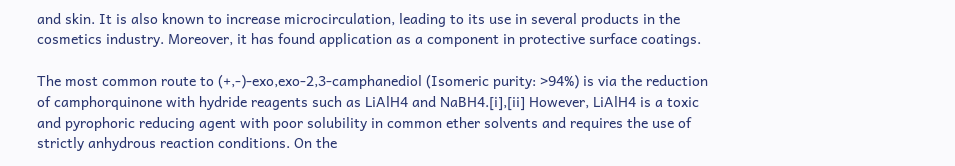and skin. It is also known to increase microcirculation, leading to its use in several products in the cosmetics industry. Moreover, it has found application as a component in protective surface coatings.

The most common route to (+,-)-exo,exo-2,3-camphanediol (Isomeric purity: >94%) is via the reduction of camphorquinone with hydride reagents such as LiAlH4 and NaBH4.[i],[ii] However, LiAlH4 is a toxic and pyrophoric reducing agent with poor solubility in common ether solvents and requires the use of strictly anhydrous reaction conditions. On the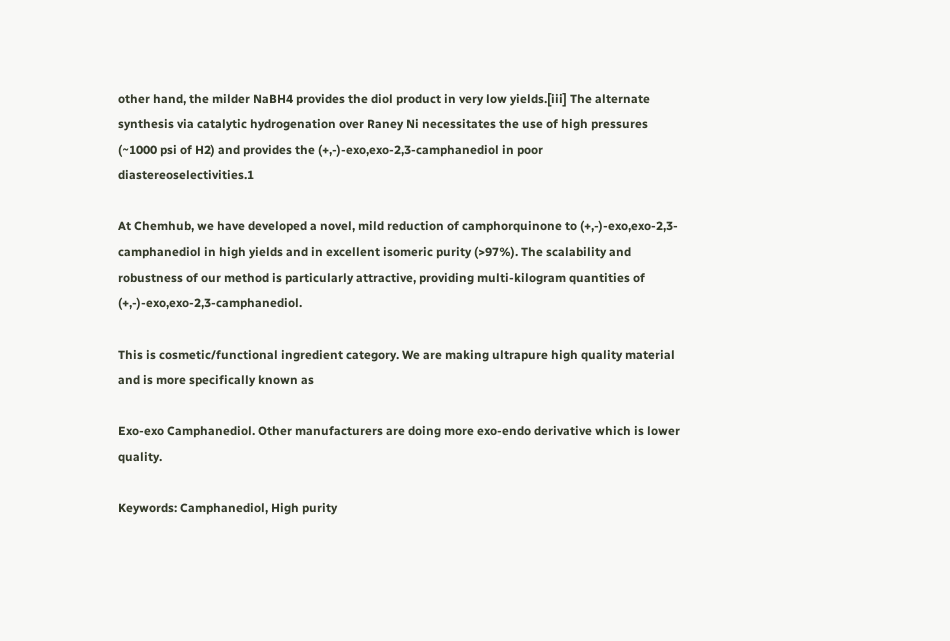other hand, the milder NaBH4 provides the diol product in very low yields.[iii] The alternate synthesis via catalytic hydrogenation over Raney Ni necessitates the use of high pressures (~1000 psi of H2) and provides the (+,-)-exo,exo-2,3-camphanediol in poor diastereoselectivities.1

At Chemhub, we have developed a novel, mild reduction of camphorquinone to (+,-)-exo,exo-2,3-camphanediol in high yields and in excellent isomeric purity (>97%). The scalability and robustness of our method is particularly attractive, providing multi-kilogram quantities of (+,-)-exo,exo-2,3-camphanediol.

This is cosmetic/functional ingredient category. We are making ultrapure high quality material and is more specifically known as

Exo-exo Camphanediol. Other manufacturers are doing more exo-endo derivative which is lower quality.

Keywords: Camphanediol, High purity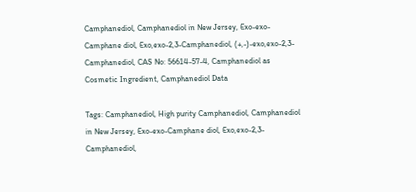Camphanediol, Camphanediol in New Jersey, Exo-exo-Camphane diol, Exo,exo-2,3-Camphanediol, (+,-)-exo,exo-2,3-Camphanediol, CAS No: 56614-57-4, Camphanediol as Cosmetic Ingredient, Camphanediol Data

Tags: Camphanediol, High purity Camphanediol, Camphanediol in New Jersey, Exo-exo-Camphane diol, Exo,exo-2,3-Camphanediol,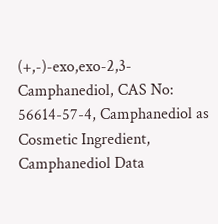(+,-)-exo,exo-2,3-Camphanediol, CAS No: 56614-57-4, Camphanediol as Cosmetic Ingredient, Camphanediol Data